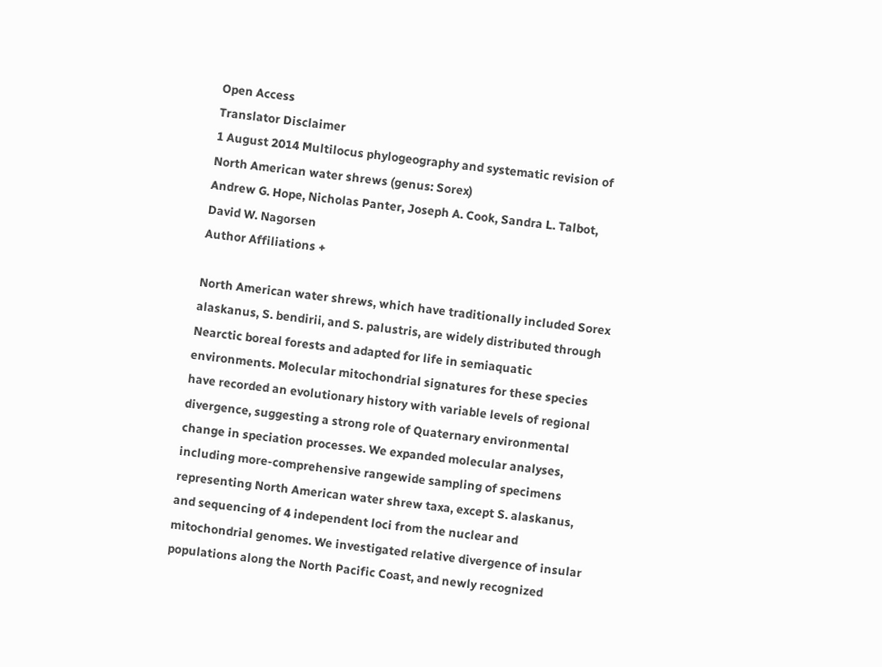Open Access
Translator Disclaimer
1 August 2014 Multilocus phylogeography and systematic revision of North American water shrews (genus: Sorex)
Andrew G. Hope, Nicholas Panter, Joseph A. Cook, Sandra L. Talbot, David W. Nagorsen
Author Affiliations +

North American water shrews, which have traditionally included Sorex alaskanus, S. bendirii, and S. palustris, are widely distributed through Nearctic boreal forests and adapted for life in semiaquatic environments. Molecular mitochondrial signatures for these species have recorded an evolutionary history with variable levels of regional divergence, suggesting a strong role of Quaternary environmental change in speciation processes. We expanded molecular analyses, including more-comprehensive rangewide sampling of specimens representing North American water shrew taxa, except S. alaskanus, and sequencing of 4 independent loci from the nuclear and mitochondrial genomes. We investigated relative divergence of insular populations along the North Pacific Coast, and newly recognized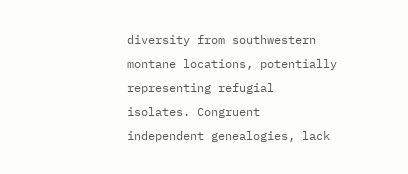diversity from southwestern montane locations, potentially representing refugial isolates. Congruent independent genealogies, lack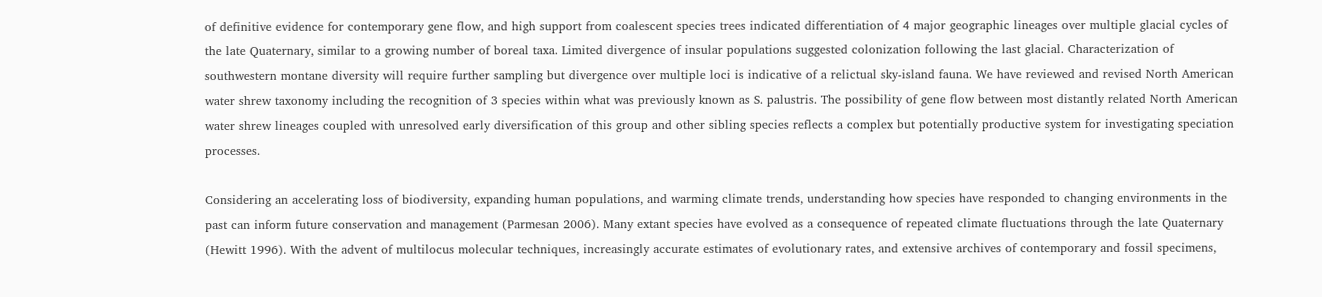of definitive evidence for contemporary gene flow, and high support from coalescent species trees indicated differentiation of 4 major geographic lineages over multiple glacial cycles of the late Quaternary, similar to a growing number of boreal taxa. Limited divergence of insular populations suggested colonization following the last glacial. Characterization of southwestern montane diversity will require further sampling but divergence over multiple loci is indicative of a relictual sky-island fauna. We have reviewed and revised North American water shrew taxonomy including the recognition of 3 species within what was previously known as S. palustris. The possibility of gene flow between most distantly related North American water shrew lineages coupled with unresolved early diversification of this group and other sibling species reflects a complex but potentially productive system for investigating speciation processes.

Considering an accelerating loss of biodiversity, expanding human populations, and warming climate trends, understanding how species have responded to changing environments in the past can inform future conservation and management (Parmesan 2006). Many extant species have evolved as a consequence of repeated climate fluctuations through the late Quaternary (Hewitt 1996). With the advent of multilocus molecular techniques, increasingly accurate estimates of evolutionary rates, and extensive archives of contemporary and fossil specimens,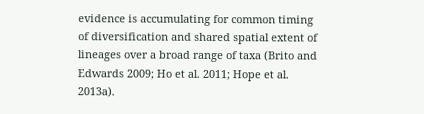evidence is accumulating for common timing of diversification and shared spatial extent of lineages over a broad range of taxa (Brito and Edwards 2009; Ho et al. 2011; Hope et al. 2013a).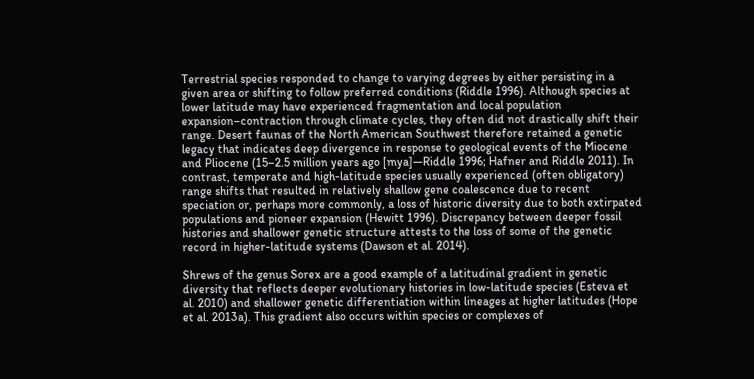Terrestrial species responded to change to varying degrees by either persisting in a given area or shifting to follow preferred conditions (Riddle 1996). Although species at lower latitude may have experienced fragmentation and local population expansion–contraction through climate cycles, they often did not drastically shift their range. Desert faunas of the North American Southwest therefore retained a genetic legacy that indicates deep divergence in response to geological events of the Miocene and Pliocene (15–2.5 million years ago [mya]—Riddle 1996; Hafner and Riddle 2011). In contrast, temperate and high-latitude species usually experienced (often obligatory) range shifts that resulted in relatively shallow gene coalescence due to recent speciation or, perhaps more commonly, a loss of historic diversity due to both extirpated populations and pioneer expansion (Hewitt 1996). Discrepancy between deeper fossil histories and shallower genetic structure attests to the loss of some of the genetic record in higher-latitude systems (Dawson et al. 2014).

Shrews of the genus Sorex are a good example of a latitudinal gradient in genetic diversity that reflects deeper evolutionary histories in low-latitude species (Esteva et al. 2010) and shallower genetic differentiation within lineages at higher latitudes (Hope et al. 2013a). This gradient also occurs within species or complexes of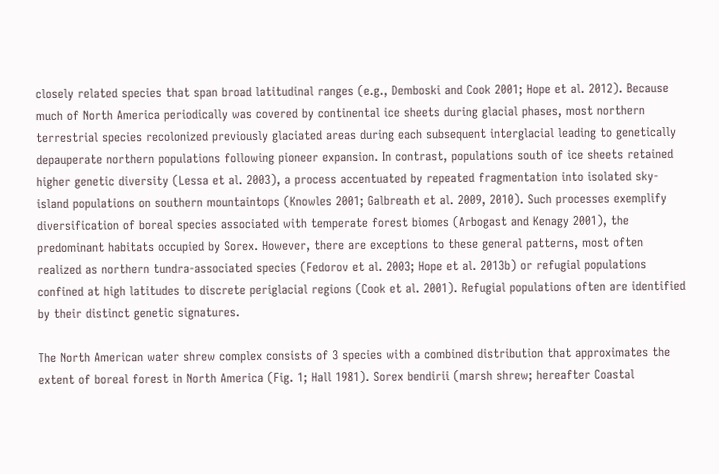closely related species that span broad latitudinal ranges (e.g., Demboski and Cook 2001; Hope et al. 2012). Because much of North America periodically was covered by continental ice sheets during glacial phases, most northern terrestrial species recolonized previously glaciated areas during each subsequent interglacial leading to genetically depauperate northern populations following pioneer expansion. In contrast, populations south of ice sheets retained higher genetic diversity (Lessa et al. 2003), a process accentuated by repeated fragmentation into isolated sky-island populations on southern mountaintops (Knowles 2001; Galbreath et al. 2009, 2010). Such processes exemplify diversification of boreal species associated with temperate forest biomes (Arbogast and Kenagy 2001), the predominant habitats occupied by Sorex. However, there are exceptions to these general patterns, most often realized as northern tundra-associated species (Fedorov et al. 2003; Hope et al. 2013b) or refugial populations confined at high latitudes to discrete periglacial regions (Cook et al. 2001). Refugial populations often are identified by their distinct genetic signatures.

The North American water shrew complex consists of 3 species with a combined distribution that approximates the extent of boreal forest in North America (Fig. 1; Hall 1981). Sorex bendirii (marsh shrew; hereafter Coastal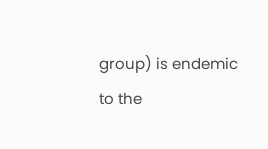group) is endemic to the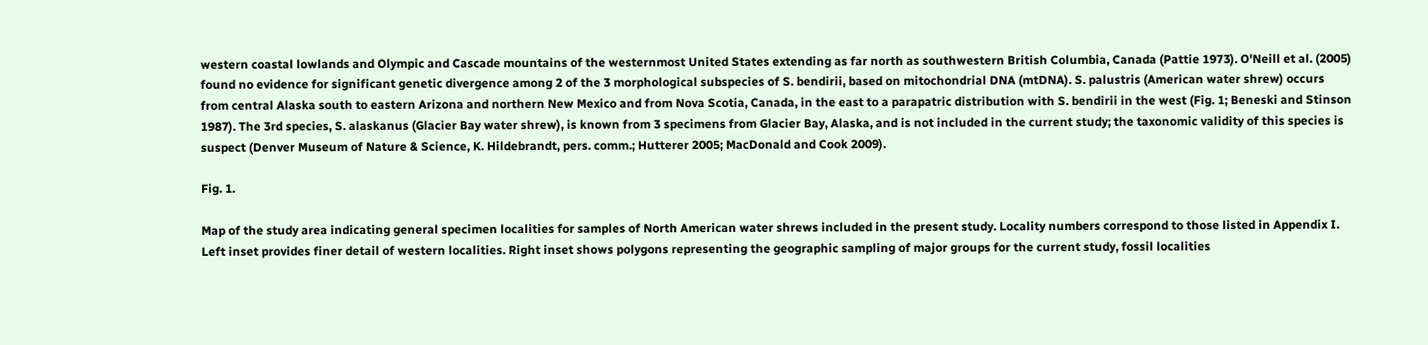western coastal lowlands and Olympic and Cascade mountains of the westernmost United States extending as far north as southwestern British Columbia, Canada (Pattie 1973). O'Neill et al. (2005) found no evidence for significant genetic divergence among 2 of the 3 morphological subspecies of S. bendirii, based on mitochondrial DNA (mtDNA). S. palustris (American water shrew) occurs from central Alaska south to eastern Arizona and northern New Mexico and from Nova Scotia, Canada, in the east to a parapatric distribution with S. bendirii in the west (Fig. 1; Beneski and Stinson 1987). The 3rd species, S. alaskanus (Glacier Bay water shrew), is known from 3 specimens from Glacier Bay, Alaska, and is not included in the current study; the taxonomic validity of this species is suspect (Denver Museum of Nature & Science, K. Hildebrandt, pers. comm.; Hutterer 2005; MacDonald and Cook 2009).

Fig. 1.

Map of the study area indicating general specimen localities for samples of North American water shrews included in the present study. Locality numbers correspond to those listed in Appendix I. Left inset provides finer detail of western localities. Right inset shows polygons representing the geographic sampling of major groups for the current study, fossil localities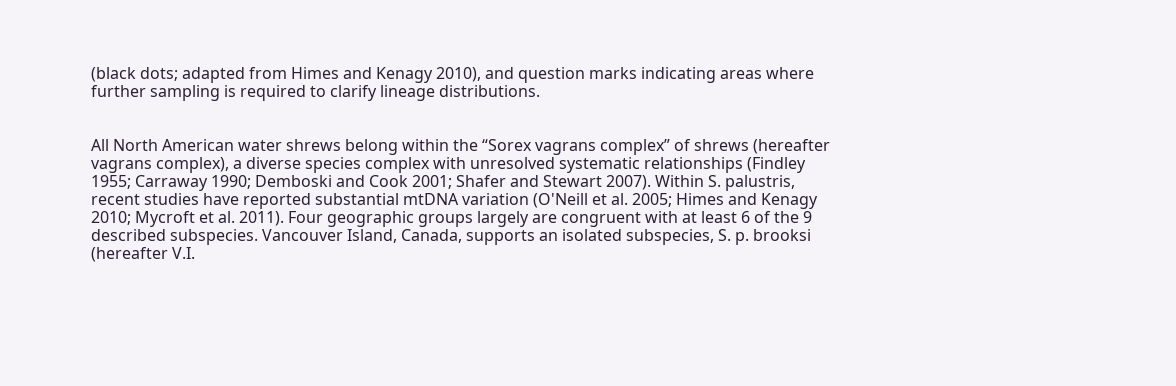(black dots; adapted from Himes and Kenagy 2010), and question marks indicating areas where further sampling is required to clarify lineage distributions.


All North American water shrews belong within the “Sorex vagrans complex” of shrews (hereafter vagrans complex), a diverse species complex with unresolved systematic relationships (Findley 1955; Carraway 1990; Demboski and Cook 2001; Shafer and Stewart 2007). Within S. palustris, recent studies have reported substantial mtDNA variation (O'Neill et al. 2005; Himes and Kenagy 2010; Mycroft et al. 2011). Four geographic groups largely are congruent with at least 6 of the 9 described subspecies. Vancouver Island, Canada, supports an isolated subspecies, S. p. brooksi (hereafter V.I.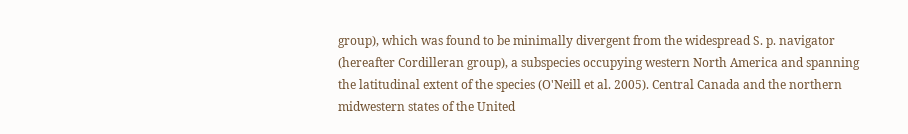group), which was found to be minimally divergent from the widespread S. p. navigator (hereafter Cordilleran group), a subspecies occupying western North America and spanning the latitudinal extent of the species (O'Neill et al. 2005). Central Canada and the northern midwestern states of the United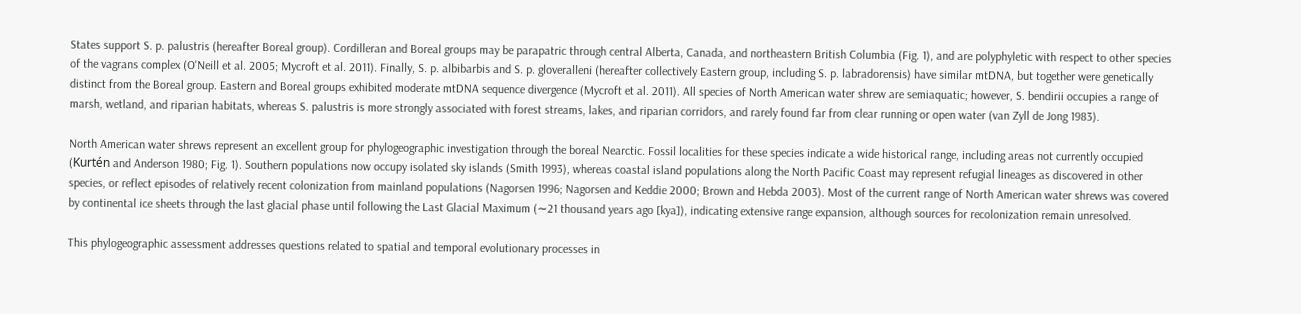States support S. p. palustris (hereafter Boreal group). Cordilleran and Boreal groups may be parapatric through central Alberta, Canada, and northeastern British Columbia (Fig. 1), and are polyphyletic with respect to other species of the vagrans complex (O'Neill et al. 2005; Mycroft et al. 2011). Finally, S. p. albibarbis and S. p. gloveralleni (hereafter collectively Eastern group, including S. p. labradorensis) have similar mtDNA, but together were genetically distinct from the Boreal group. Eastern and Boreal groups exhibited moderate mtDNA sequence divergence (Mycroft et al. 2011). All species of North American water shrew are semiaquatic; however, S. bendirii occupies a range of marsh, wetland, and riparian habitats, whereas S. palustris is more strongly associated with forest streams, lakes, and riparian corridors, and rarely found far from clear running or open water (van Zyll de Jong 1983).

North American water shrews represent an excellent group for phylogeographic investigation through the boreal Nearctic. Fossil localities for these species indicate a wide historical range, including areas not currently occupied (Kurtén and Anderson 1980; Fig. 1). Southern populations now occupy isolated sky islands (Smith 1993), whereas coastal island populations along the North Pacific Coast may represent refugial lineages as discovered in other species, or reflect episodes of relatively recent colonization from mainland populations (Nagorsen 1996; Nagorsen and Keddie 2000; Brown and Hebda 2003). Most of the current range of North American water shrews was covered by continental ice sheets through the last glacial phase until following the Last Glacial Maximum (∼21 thousand years ago [kya]), indicating extensive range expansion, although sources for recolonization remain unresolved.

This phylogeographic assessment addresses questions related to spatial and temporal evolutionary processes in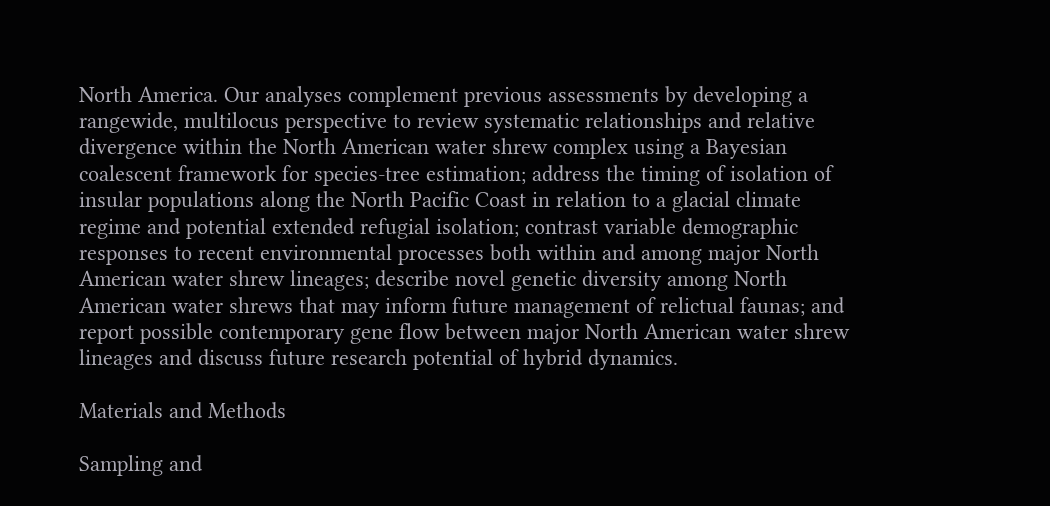North America. Our analyses complement previous assessments by developing a rangewide, multilocus perspective to review systematic relationships and relative divergence within the North American water shrew complex using a Bayesian coalescent framework for species-tree estimation; address the timing of isolation of insular populations along the North Pacific Coast in relation to a glacial climate regime and potential extended refugial isolation; contrast variable demographic responses to recent environmental processes both within and among major North American water shrew lineages; describe novel genetic diversity among North American water shrews that may inform future management of relictual faunas; and report possible contemporary gene flow between major North American water shrew lineages and discuss future research potential of hybrid dynamics.

Materials and Methods

Sampling and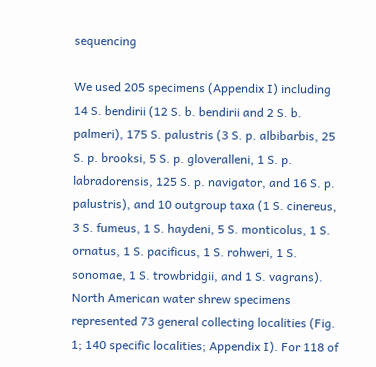sequencing

We used 205 specimens (Appendix I) including 14 S. bendirii (12 S. b. bendirii and 2 S. b. palmeri), 175 S. palustris (3 S. p. albibarbis, 25 S. p. brooksi, 5 S. p. gloveralleni, 1 S. p. labradorensis, 125 S. p. navigator, and 16 S. p. palustris), and 10 outgroup taxa (1 S. cinereus, 3 S. fumeus, 1 S. haydeni, 5 S. monticolus, 1 S. ornatus, 1 S. pacificus, 1 S. rohweri, 1 S. sonomae, 1 S. trowbridgii, and 1 S. vagrans). North American water shrew specimens represented 73 general collecting localities (Fig. 1; 140 specific localities; Appendix I). For 118 of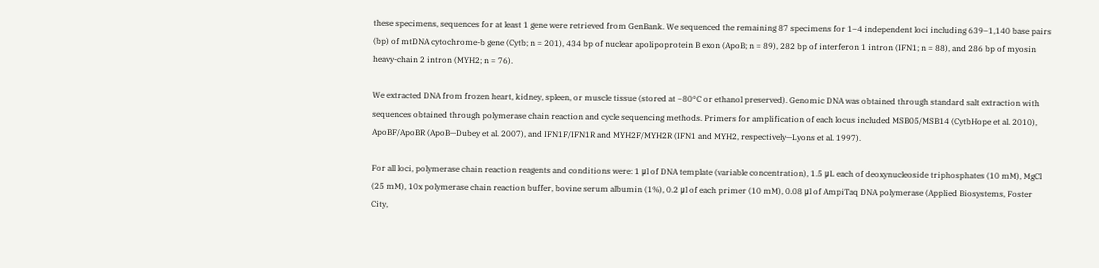these specimens, sequences for at least 1 gene were retrieved from GenBank. We sequenced the remaining 87 specimens for 1–4 independent loci including 639–1,140 base pairs (bp) of mtDNA cytochrome-b gene (Cytb; n = 201), 434 bp of nuclear apolipoprotein B exon (ApoB; n = 89), 282 bp of interferon 1 intron (IFN1; n = 88), and 286 bp of myosin heavy-chain 2 intron (MYH2; n = 76).

We extracted DNA from frozen heart, kidney, spleen, or muscle tissue (stored at −80°C or ethanol preserved). Genomic DNA was obtained through standard salt extraction with sequences obtained through polymerase chain reaction and cycle sequencing methods. Primers for amplification of each locus included MSB05/MSB14 (CytbHope et al. 2010), ApoBF/ApoBR (ApoB—Dubey et al. 2007), and IFN1F/IFN1R and MYH2F/MYH2R (IFN1 and MYH2, respectively—Lyons et al. 1997).

For all loci, polymerase chain reaction reagents and conditions were: 1 μl of DNA template (variable concentration), 1.5 μL each of deoxynucleoside triphosphates (10 mM), MgCl (25 mM), 10x polymerase chain reaction buffer, bovine serum albumin (1%), 0.2 μl of each primer (10 mM), 0.08 μl of AmpiTaq DNA polymerase (Applied Biosystems, Foster City,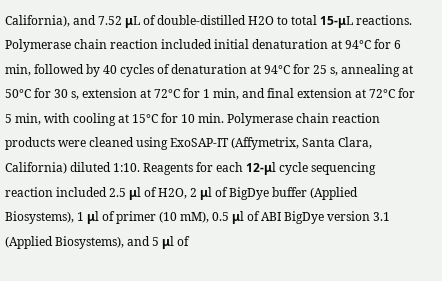California), and 7.52 μL of double-distilled H2O to total 15-μL reactions. Polymerase chain reaction included initial denaturation at 94°C for 6 min, followed by 40 cycles of denaturation at 94°C for 25 s, annealing at 50°C for 30 s, extension at 72°C for 1 min, and final extension at 72°C for 5 min, with cooling at 15°C for 10 min. Polymerase chain reaction products were cleaned using ExoSAP-IT (Affymetrix, Santa Clara, California) diluted 1:10. Reagents for each 12-μl cycle sequencing reaction included 2.5 μl of H2O, 2 μl of BigDye buffer (Applied Biosystems), 1 μl of primer (10 mM), 0.5 μl of ABI BigDye version 3.1 (Applied Biosystems), and 5 μl of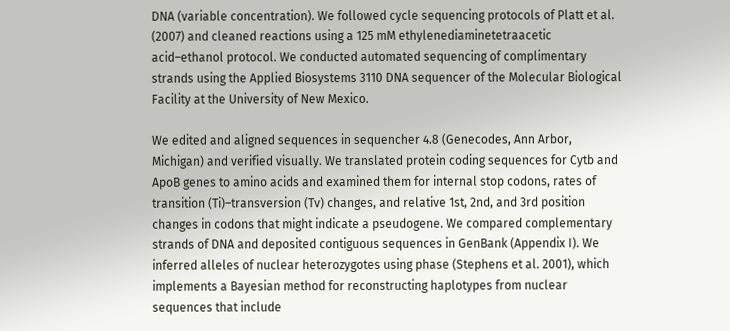DNA (variable concentration). We followed cycle sequencing protocols of Platt et al. (2007) and cleaned reactions using a 125 mM ethylenediaminetetraacetic acid–ethanol protocol. We conducted automated sequencing of complimentary strands using the Applied Biosystems 3110 DNA sequencer of the Molecular Biological Facility at the University of New Mexico.

We edited and aligned sequences in sequencher 4.8 (Genecodes, Ann Arbor, Michigan) and verified visually. We translated protein coding sequences for Cytb and ApoB genes to amino acids and examined them for internal stop codons, rates of transition (Ti)–transversion (Tv) changes, and relative 1st, 2nd, and 3rd position changes in codons that might indicate a pseudogene. We compared complementary strands of DNA and deposited contiguous sequences in GenBank (Appendix I). We inferred alleles of nuclear heterozygotes using phase (Stephens et al. 2001), which implements a Bayesian method for reconstructing haplotypes from nuclear sequences that include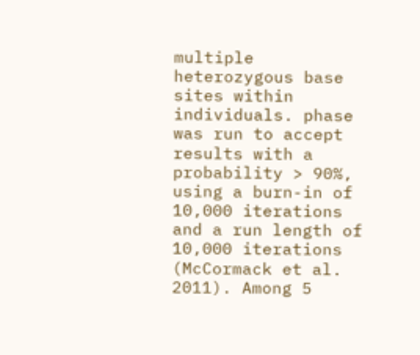multiple heterozygous base sites within individuals. phase was run to accept results with a probability > 90%, using a burn-in of 10,000 iterations and a run length of 10,000 iterations (McCormack et al. 2011). Among 5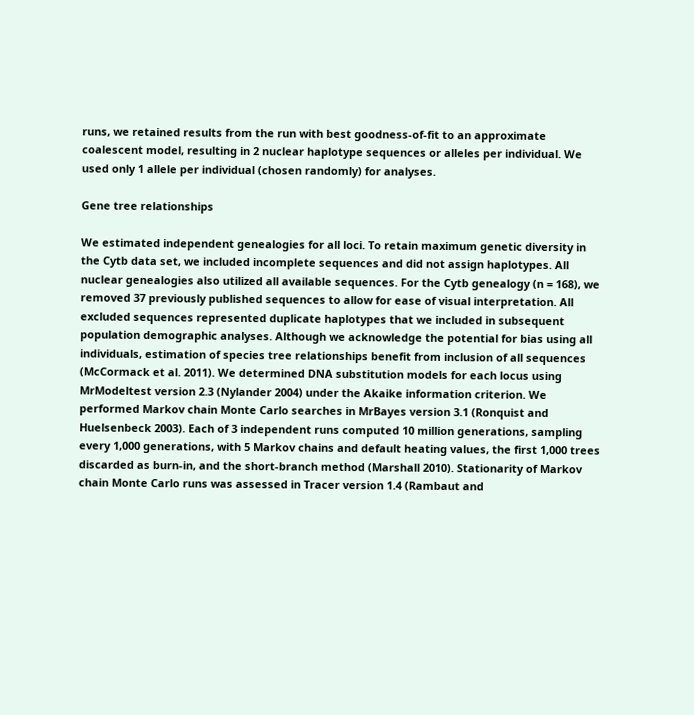runs, we retained results from the run with best goodness-of-fit to an approximate coalescent model, resulting in 2 nuclear haplotype sequences or alleles per individual. We used only 1 allele per individual (chosen randomly) for analyses.

Gene tree relationships

We estimated independent genealogies for all loci. To retain maximum genetic diversity in the Cytb data set, we included incomplete sequences and did not assign haplotypes. All nuclear genealogies also utilized all available sequences. For the Cytb genealogy (n = 168), we removed 37 previously published sequences to allow for ease of visual interpretation. All excluded sequences represented duplicate haplotypes that we included in subsequent population demographic analyses. Although we acknowledge the potential for bias using all individuals, estimation of species tree relationships benefit from inclusion of all sequences (McCormack et al. 2011). We determined DNA substitution models for each locus using MrModeltest version 2.3 (Nylander 2004) under the Akaike information criterion. We performed Markov chain Monte Carlo searches in MrBayes version 3.1 (Ronquist and Huelsenbeck 2003). Each of 3 independent runs computed 10 million generations, sampling every 1,000 generations, with 5 Markov chains and default heating values, the first 1,000 trees discarded as burn-in, and the short-branch method (Marshall 2010). Stationarity of Markov chain Monte Carlo runs was assessed in Tracer version 1.4 (Rambaut and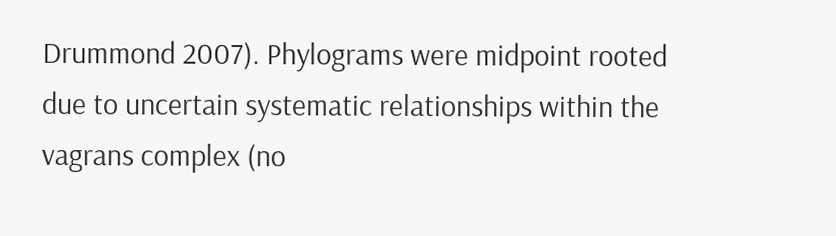Drummond 2007). Phylograms were midpoint rooted due to uncertain systematic relationships within the vagrans complex (no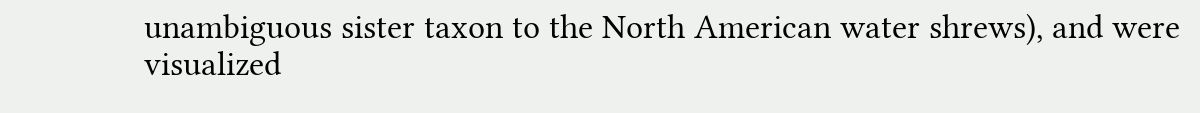unambiguous sister taxon to the North American water shrews), and were visualized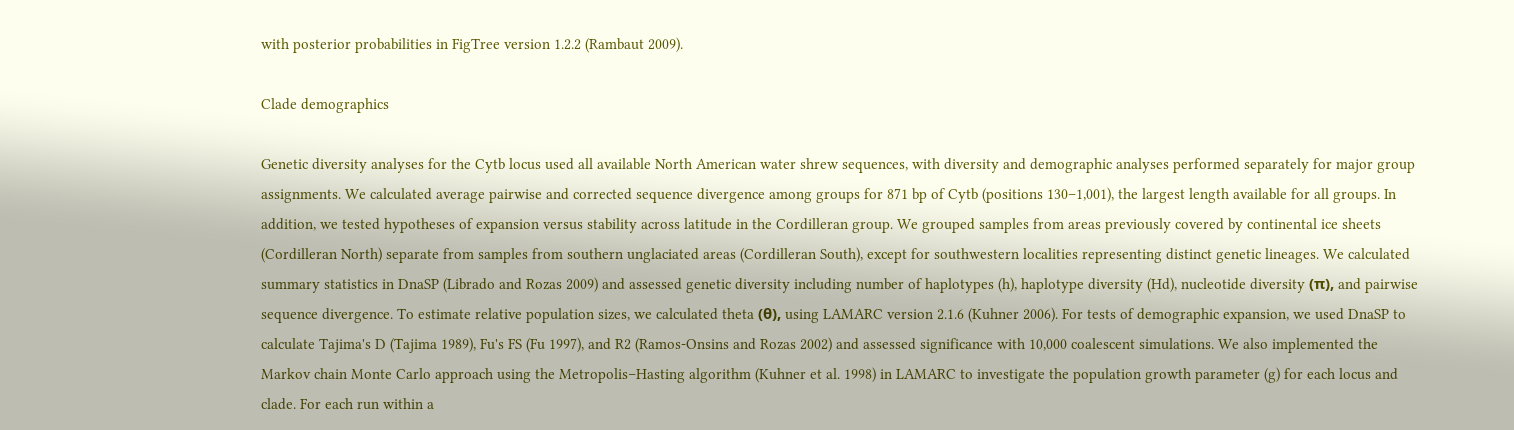with posterior probabilities in FigTree version 1.2.2 (Rambaut 2009).

Clade demographics

Genetic diversity analyses for the Cytb locus used all available North American water shrew sequences, with diversity and demographic analyses performed separately for major group assignments. We calculated average pairwise and corrected sequence divergence among groups for 871 bp of Cytb (positions 130–1,001), the largest length available for all groups. In addition, we tested hypotheses of expansion versus stability across latitude in the Cordilleran group. We grouped samples from areas previously covered by continental ice sheets (Cordilleran North) separate from samples from southern unglaciated areas (Cordilleran South), except for southwestern localities representing distinct genetic lineages. We calculated summary statistics in DnaSP (Librado and Rozas 2009) and assessed genetic diversity including number of haplotypes (h), haplotype diversity (Hd), nucleotide diversity (π), and pairwise sequence divergence. To estimate relative population sizes, we calculated theta (θ), using LAMARC version 2.1.6 (Kuhner 2006). For tests of demographic expansion, we used DnaSP to calculate Tajima's D (Tajima 1989), Fu's FS (Fu 1997), and R2 (Ramos-Onsins and Rozas 2002) and assessed significance with 10,000 coalescent simulations. We also implemented the Markov chain Monte Carlo approach using the Metropolis–Hasting algorithm (Kuhner et al. 1998) in LAMARC to investigate the population growth parameter (g) for each locus and clade. For each run within a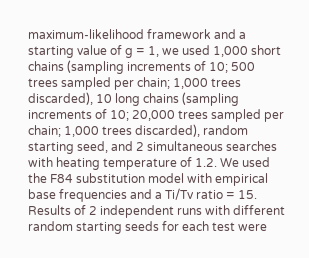maximum-likelihood framework and a starting value of g = 1, we used 1,000 short chains (sampling increments of 10; 500 trees sampled per chain; 1,000 trees discarded), 10 long chains (sampling increments of 10; 20,000 trees sampled per chain; 1,000 trees discarded), random starting seed, and 2 simultaneous searches with heating temperature of 1.2. We used the F84 substitution model with empirical base frequencies and a Ti/Tv ratio = 15. Results of 2 independent runs with different random starting seeds for each test were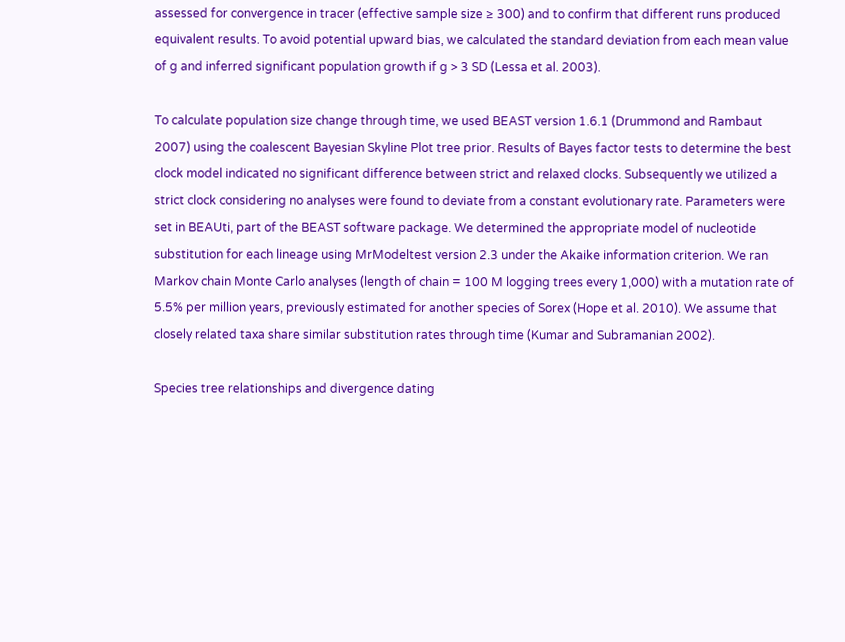assessed for convergence in tracer (effective sample size ≥ 300) and to confirm that different runs produced equivalent results. To avoid potential upward bias, we calculated the standard deviation from each mean value of g and inferred significant population growth if g > 3 SD (Lessa et al. 2003).

To calculate population size change through time, we used BEAST version 1.6.1 (Drummond and Rambaut 2007) using the coalescent Bayesian Skyline Plot tree prior. Results of Bayes factor tests to determine the best clock model indicated no significant difference between strict and relaxed clocks. Subsequently we utilized a strict clock considering no analyses were found to deviate from a constant evolutionary rate. Parameters were set in BEAUti, part of the BEAST software package. We determined the appropriate model of nucleotide substitution for each lineage using MrModeltest version 2.3 under the Akaike information criterion. We ran Markov chain Monte Carlo analyses (length of chain = 100 M logging trees every 1,000) with a mutation rate of 5.5% per million years, previously estimated for another species of Sorex (Hope et al. 2010). We assume that closely related taxa share similar substitution rates through time (Kumar and Subramanian 2002).

Species tree relationships and divergence dating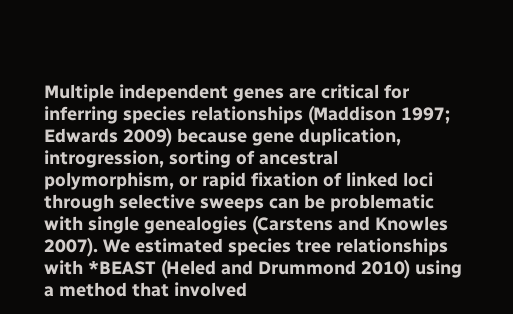Multiple independent genes are critical for inferring species relationships (Maddison 1997; Edwards 2009) because gene duplication, introgression, sorting of ancestral polymorphism, or rapid fixation of linked loci through selective sweeps can be problematic with single genealogies (Carstens and Knowles 2007). We estimated species tree relationships with *BEAST (Heled and Drummond 2010) using a method that involved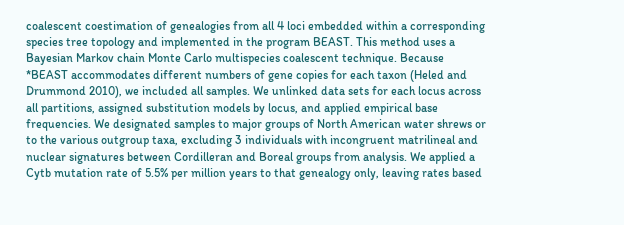coalescent coestimation of genealogies from all 4 loci embedded within a corresponding species tree topology and implemented in the program BEAST. This method uses a Bayesian Markov chain Monte Carlo multispecies coalescent technique. Because *BEAST accommodates different numbers of gene copies for each taxon (Heled and Drummond 2010), we included all samples. We unlinked data sets for each locus across all partitions, assigned substitution models by locus, and applied empirical base frequencies. We designated samples to major groups of North American water shrews or to the various outgroup taxa, excluding 3 individuals with incongruent matrilineal and nuclear signatures between Cordilleran and Boreal groups from analysis. We applied a Cytb mutation rate of 5.5% per million years to that genealogy only, leaving rates based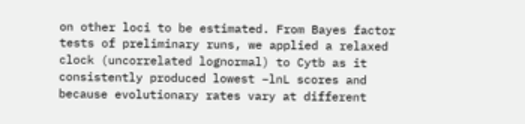on other loci to be estimated. From Bayes factor tests of preliminary runs, we applied a relaxed clock (uncorrelated lognormal) to Cytb as it consistently produced lowest −lnL scores and because evolutionary rates vary at different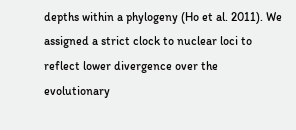depths within a phylogeny (Ho et al. 2011). We assigned a strict clock to nuclear loci to reflect lower divergence over the evolutionary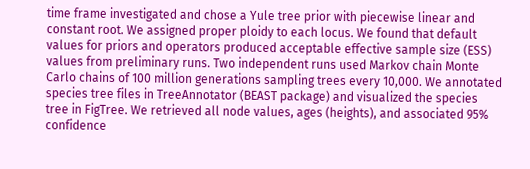time frame investigated and chose a Yule tree prior with piecewise linear and constant root. We assigned proper ploidy to each locus. We found that default values for priors and operators produced acceptable effective sample size (ESS) values from preliminary runs. Two independent runs used Markov chain Monte Carlo chains of 100 million generations sampling trees every 10,000. We annotated species tree files in TreeAnnotator (BEAST package) and visualized the species tree in FigTree. We retrieved all node values, ages (heights), and associated 95% confidence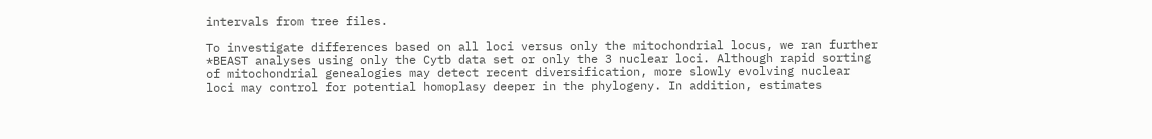intervals from tree files.

To investigate differences based on all loci versus only the mitochondrial locus, we ran further *BEAST analyses using only the Cytb data set or only the 3 nuclear loci. Although rapid sorting of mitochondrial genealogies may detect recent diversification, more slowly evolving nuclear loci may control for potential homoplasy deeper in the phylogeny. In addition, estimates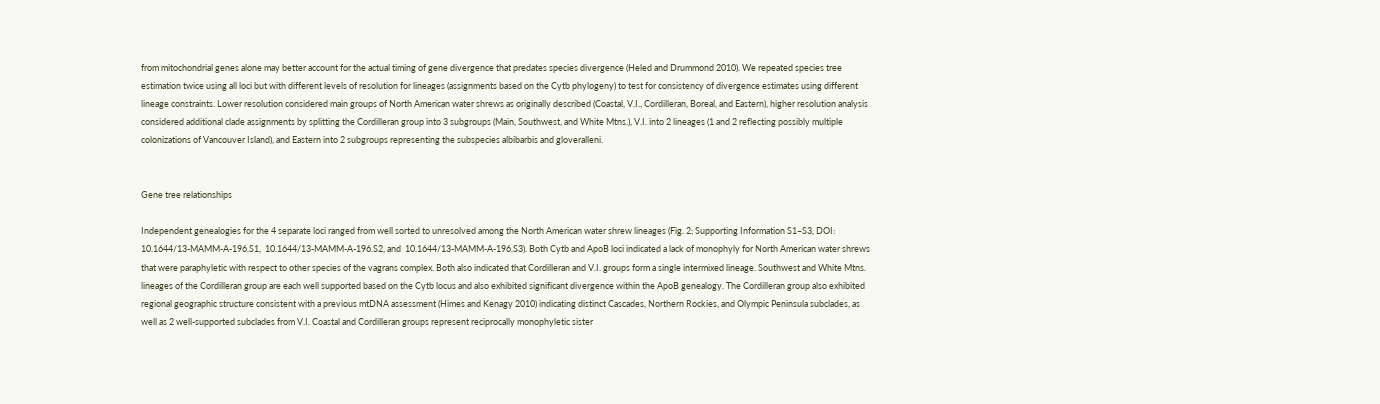from mitochondrial genes alone may better account for the actual timing of gene divergence that predates species divergence (Heled and Drummond 2010). We repeated species tree estimation twice using all loci but with different levels of resolution for lineages (assignments based on the Cytb phylogeny) to test for consistency of divergence estimates using different lineage constraints. Lower resolution considered main groups of North American water shrews as originally described (Coastal, V.I., Cordilleran, Boreal, and Eastern), higher resolution analysis considered additional clade assignments by splitting the Cordilleran group into 3 subgroups (Main, Southwest, and White Mtns.), V.I. into 2 lineages (1 and 2 reflecting possibly multiple colonizations of Vancouver Island), and Eastern into 2 subgroups representing the subspecies albibarbis and gloveralleni.


Gene tree relationships

Independent genealogies for the 4 separate loci ranged from well sorted to unresolved among the North American water shrew lineages (Fig. 2; Supporting Information S1–S3, DOI:  10.1644/13-MAMM-A-196.S1,  10.1644/13-MAMM-A-196.S2, and  10.1644/13-MAMM-A-196.S3). Both Cytb and ApoB loci indicated a lack of monophyly for North American water shrews that were paraphyletic with respect to other species of the vagrans complex. Both also indicated that Cordilleran and V.I. groups form a single intermixed lineage. Southwest and White Mtns. lineages of the Cordilleran group are each well supported based on the Cytb locus and also exhibited significant divergence within the ApoB genealogy. The Cordilleran group also exhibited regional geographic structure consistent with a previous mtDNA assessment (Himes and Kenagy 2010) indicating distinct Cascades, Northern Rockies, and Olympic Peninsula subclades, as well as 2 well-supported subclades from V.I. Coastal and Cordilleran groups represent reciprocally monophyletic sister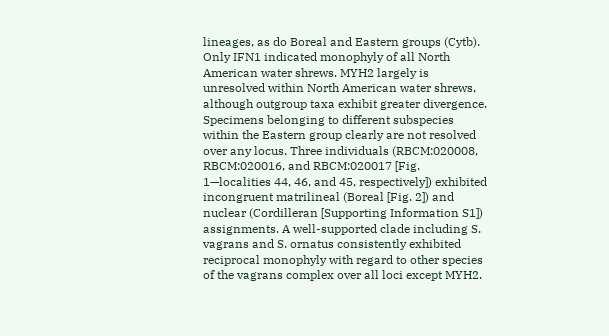lineages, as do Boreal and Eastern groups (Cytb). Only IFN1 indicated monophyly of all North American water shrews. MYH2 largely is unresolved within North American water shrews, although outgroup taxa exhibit greater divergence. Specimens belonging to different subspecies within the Eastern group clearly are not resolved over any locus. Three individuals (RBCM:020008, RBCM:020016, and RBCM:020017 [Fig. 1—localities 44, 46, and 45, respectively]) exhibited incongruent matrilineal (Boreal [Fig. 2]) and nuclear (Cordilleran [Supporting Information S1]) assignments. A well-supported clade including S. vagrans and S. ornatus consistently exhibited reciprocal monophyly with regard to other species of the vagrans complex over all loci except MYH2.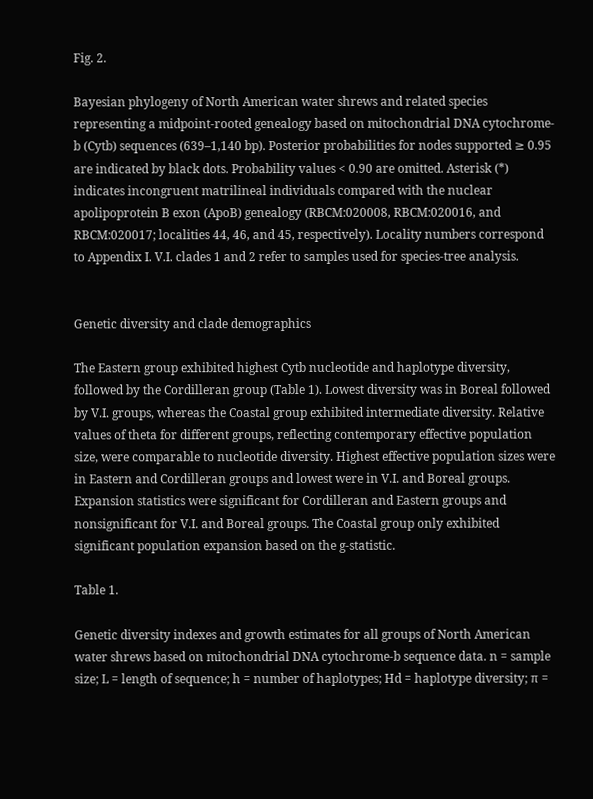Fig. 2.

Bayesian phylogeny of North American water shrews and related species representing a midpoint-rooted genealogy based on mitochondrial DNA cytochrome-b (Cytb) sequences (639–1,140 bp). Posterior probabilities for nodes supported ≥ 0.95 are indicated by black dots. Probability values < 0.90 are omitted. Asterisk (*) indicates incongruent matrilineal individuals compared with the nuclear apolipoprotein B exon (ApoB) genealogy (RBCM:020008, RBCM:020016, and RBCM:020017; localities 44, 46, and 45, respectively). Locality numbers correspond to Appendix I. V.I. clades 1 and 2 refer to samples used for species-tree analysis.


Genetic diversity and clade demographics

The Eastern group exhibited highest Cytb nucleotide and haplotype diversity, followed by the Cordilleran group (Table 1). Lowest diversity was in Boreal followed by V.I. groups, whereas the Coastal group exhibited intermediate diversity. Relative values of theta for different groups, reflecting contemporary effective population size, were comparable to nucleotide diversity. Highest effective population sizes were in Eastern and Cordilleran groups and lowest were in V.I. and Boreal groups. Expansion statistics were significant for Cordilleran and Eastern groups and nonsignificant for V.I. and Boreal groups. The Coastal group only exhibited significant population expansion based on the g-statistic.

Table 1.

Genetic diversity indexes and growth estimates for all groups of North American water shrews based on mitochondrial DNA cytochrome-b sequence data. n = sample size; L = length of sequence; h = number of haplotypes; Hd = haplotype diversity; π =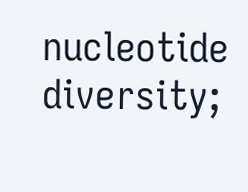nucleotide diversity;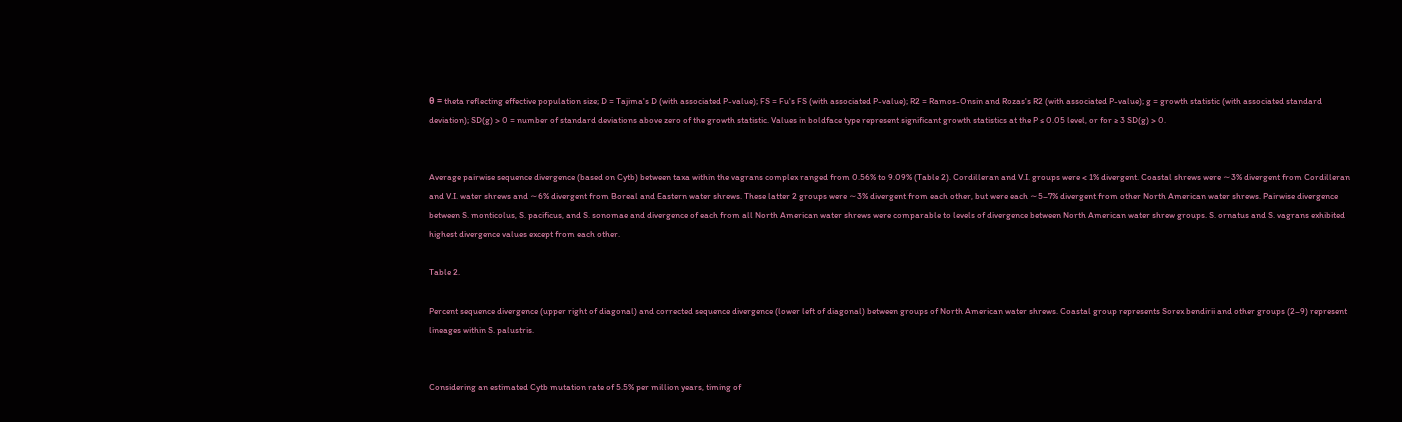θ = theta reflecting effective population size; D = Tajima's D (with associated P-value); FS = Fu's FS (with associated P-value); R2 = Ramos-Onsin and Rozas's R2 (with associated P-value); g = growth statistic (with associated standard deviation); SD(g) > 0 = number of standard deviations above zero of the growth statistic. Values in boldface type represent significant growth statistics at the P ≤ 0.05 level, or for ≥ 3 SD(g) > 0.


Average pairwise sequence divergence (based on Cytb) between taxa within the vagrans complex ranged from 0.56% to 9.09% (Table 2). Cordilleran and V.I. groups were < 1% divergent. Coastal shrews were ∼3% divergent from Cordilleran and V.I. water shrews and ∼6% divergent from Boreal and Eastern water shrews. These latter 2 groups were ∼3% divergent from each other, but were each ∼5–7% divergent from other North American water shrews. Pairwise divergence between S. monticolus, S. pacificus, and S. sonomae and divergence of each from all North American water shrews were comparable to levels of divergence between North American water shrew groups. S. ornatus and S. vagrans exhibited highest divergence values except from each other.

Table 2.

Percent sequence divergence (upper right of diagonal) and corrected sequence divergence (lower left of diagonal) between groups of North American water shrews. Coastal group represents Sorex bendirii and other groups (2–9) represent lineages within S. palustris.


Considering an estimated Cytb mutation rate of 5.5% per million years, timing of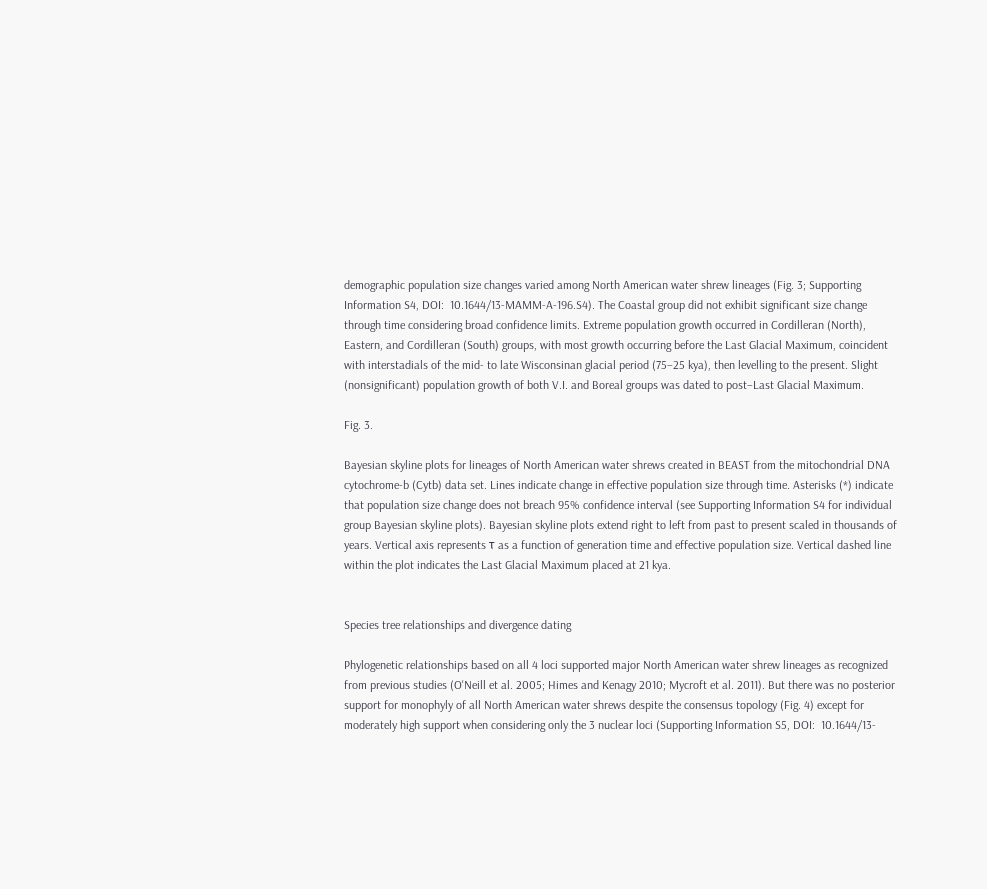demographic population size changes varied among North American water shrew lineages (Fig. 3; Supporting Information S4, DOI:  10.1644/13-MAMM-A-196.S4). The Coastal group did not exhibit significant size change through time considering broad confidence limits. Extreme population growth occurred in Cordilleran (North), Eastern, and Cordilleran (South) groups, with most growth occurring before the Last Glacial Maximum, coincident with interstadials of the mid- to late Wisconsinan glacial period (75–25 kya), then levelling to the present. Slight (nonsignificant) population growth of both V.I. and Boreal groups was dated to post–Last Glacial Maximum.

Fig. 3.

Bayesian skyline plots for lineages of North American water shrews created in BEAST from the mitochondrial DNA cytochrome-b (Cytb) data set. Lines indicate change in effective population size through time. Asterisks (*) indicate that population size change does not breach 95% confidence interval (see Supporting Information S4 for individual group Bayesian skyline plots). Bayesian skyline plots extend right to left from past to present scaled in thousands of years. Vertical axis represents τ as a function of generation time and effective population size. Vertical dashed line within the plot indicates the Last Glacial Maximum placed at 21 kya.


Species tree relationships and divergence dating

Phylogenetic relationships based on all 4 loci supported major North American water shrew lineages as recognized from previous studies (O'Neill et al. 2005; Himes and Kenagy 2010; Mycroft et al. 2011). But there was no posterior support for monophyly of all North American water shrews despite the consensus topology (Fig. 4) except for moderately high support when considering only the 3 nuclear loci (Supporting Information S5, DOI:  10.1644/13-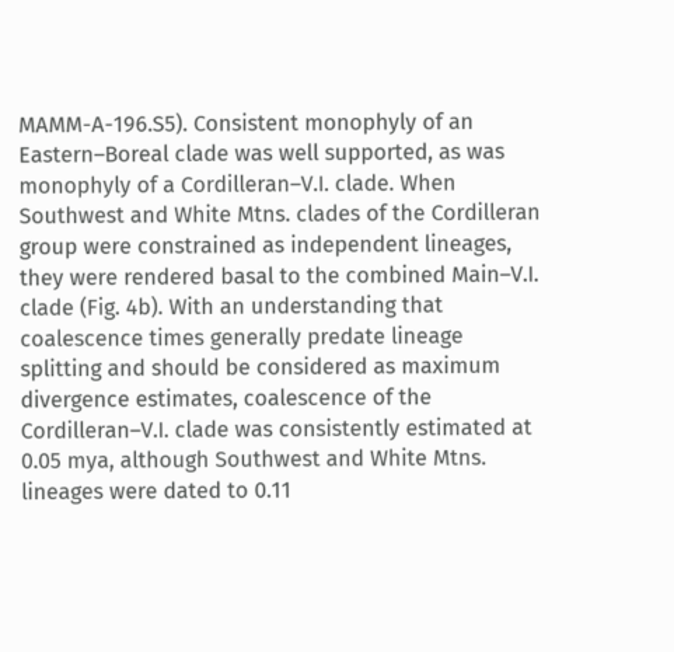MAMM-A-196.S5). Consistent monophyly of an Eastern–Boreal clade was well supported, as was monophyly of a Cordilleran–V.I. clade. When Southwest and White Mtns. clades of the Cordilleran group were constrained as independent lineages, they were rendered basal to the combined Main–V.I. clade (Fig. 4b). With an understanding that coalescence times generally predate lineage splitting and should be considered as maximum divergence estimates, coalescence of the Cordilleran–V.I. clade was consistently estimated at 0.05 mya, although Southwest and White Mtns. lineages were dated to 0.11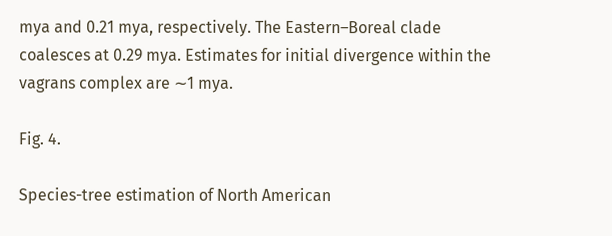mya and 0.21 mya, respectively. The Eastern–Boreal clade coalesces at 0.29 mya. Estimates for initial divergence within the vagrans complex are ∼1 mya.

Fig. 4.

Species-tree estimation of North American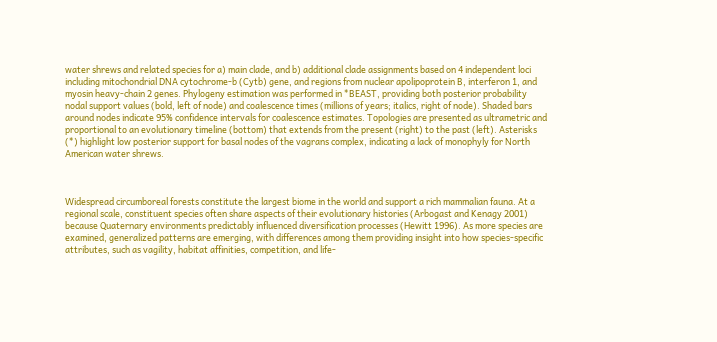water shrews and related species for a) main clade, and b) additional clade assignments based on 4 independent loci including mitochondrial DNA cytochrome-b (Cytb) gene, and regions from nuclear apolipoprotein B, interferon 1, and myosin heavy-chain 2 genes. Phylogeny estimation was performed in *BEAST, providing both posterior probability nodal support values (bold, left of node) and coalescence times (millions of years; italics, right of node). Shaded bars around nodes indicate 95% confidence intervals for coalescence estimates. Topologies are presented as ultrametric and proportional to an evolutionary timeline (bottom) that extends from the present (right) to the past (left). Asterisks (*) highlight low posterior support for basal nodes of the vagrans complex, indicating a lack of monophyly for North American water shrews.



Widespread circumboreal forests constitute the largest biome in the world and support a rich mammalian fauna. At a regional scale, constituent species often share aspects of their evolutionary histories (Arbogast and Kenagy 2001) because Quaternary environments predictably influenced diversification processes (Hewitt 1996). As more species are examined, generalized patterns are emerging, with differences among them providing insight into how species-specific attributes, such as vagility, habitat affinities, competition, and life-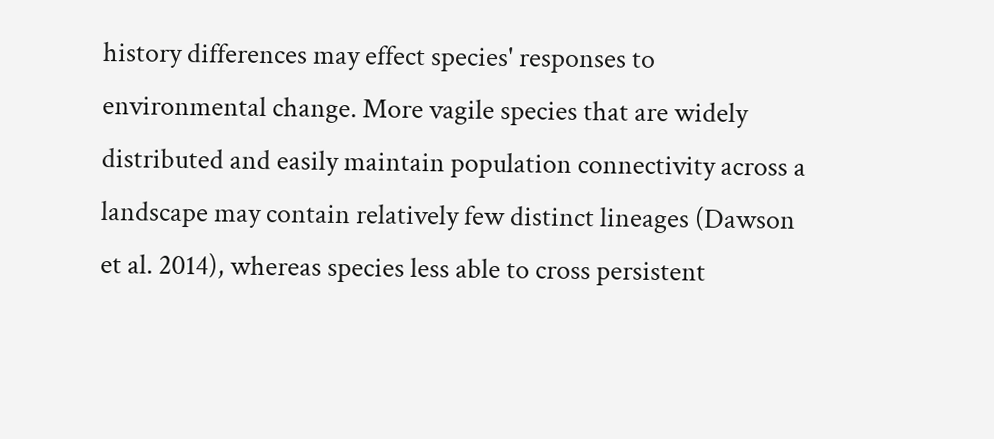history differences may effect species' responses to environmental change. More vagile species that are widely distributed and easily maintain population connectivity across a landscape may contain relatively few distinct lineages (Dawson et al. 2014), whereas species less able to cross persistent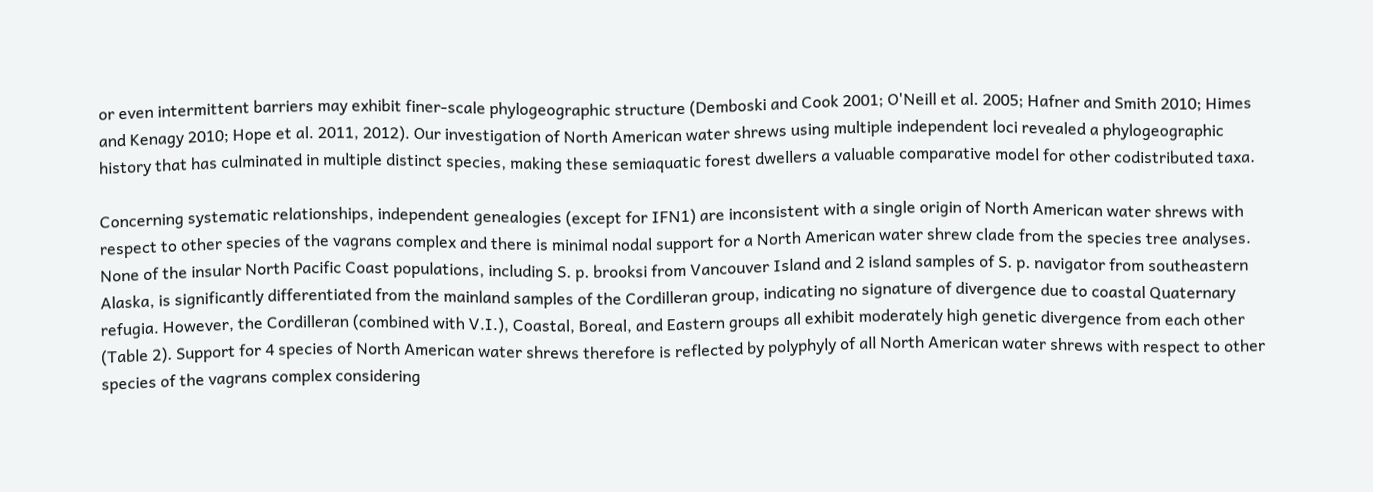or even intermittent barriers may exhibit finer-scale phylogeographic structure (Demboski and Cook 2001; O'Neill et al. 2005; Hafner and Smith 2010; Himes and Kenagy 2010; Hope et al. 2011, 2012). Our investigation of North American water shrews using multiple independent loci revealed a phylogeographic history that has culminated in multiple distinct species, making these semiaquatic forest dwellers a valuable comparative model for other codistributed taxa.

Concerning systematic relationships, independent genealogies (except for IFN1) are inconsistent with a single origin of North American water shrews with respect to other species of the vagrans complex and there is minimal nodal support for a North American water shrew clade from the species tree analyses. None of the insular North Pacific Coast populations, including S. p. brooksi from Vancouver Island and 2 island samples of S. p. navigator from southeastern Alaska, is significantly differentiated from the mainland samples of the Cordilleran group, indicating no signature of divergence due to coastal Quaternary refugia. However, the Cordilleran (combined with V.I.), Coastal, Boreal, and Eastern groups all exhibit moderately high genetic divergence from each other (Table 2). Support for 4 species of North American water shrews therefore is reflected by polyphyly of all North American water shrews with respect to other species of the vagrans complex considering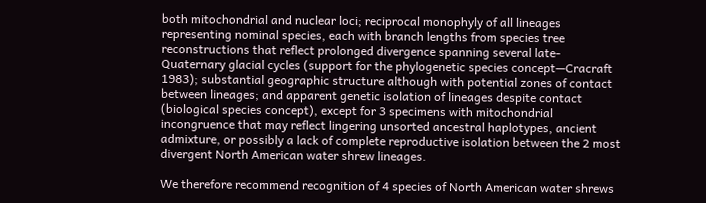both mitochondrial and nuclear loci; reciprocal monophyly of all lineages representing nominal species, each with branch lengths from species tree reconstructions that reflect prolonged divergence spanning several late-Quaternary glacial cycles (support for the phylogenetic species concept—Cracraft 1983); substantial geographic structure although with potential zones of contact between lineages; and apparent genetic isolation of lineages despite contact (biological species concept), except for 3 specimens with mitochondrial incongruence that may reflect lingering unsorted ancestral haplotypes, ancient admixture, or possibly a lack of complete reproductive isolation between the 2 most divergent North American water shrew lineages.

We therefore recommend recognition of 4 species of North American water shrews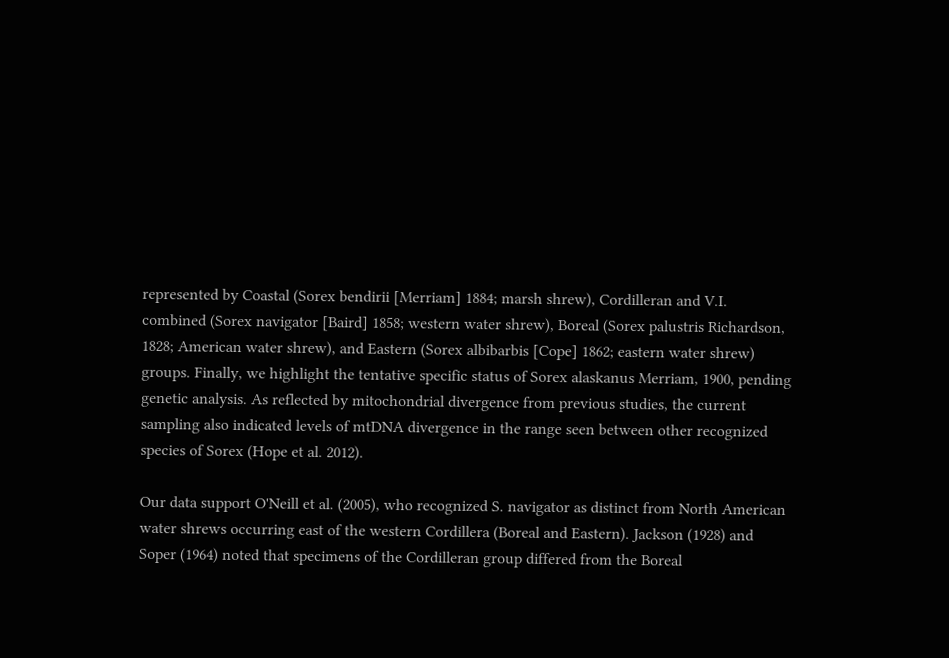represented by Coastal (Sorex bendirii [Merriam] 1884; marsh shrew), Cordilleran and V.I. combined (Sorex navigator [Baird] 1858; western water shrew), Boreal (Sorex palustris Richardson, 1828; American water shrew), and Eastern (Sorex albibarbis [Cope] 1862; eastern water shrew) groups. Finally, we highlight the tentative specific status of Sorex alaskanus Merriam, 1900, pending genetic analysis. As reflected by mitochondrial divergence from previous studies, the current sampling also indicated levels of mtDNA divergence in the range seen between other recognized species of Sorex (Hope et al. 2012).

Our data support O'Neill et al. (2005), who recognized S. navigator as distinct from North American water shrews occurring east of the western Cordillera (Boreal and Eastern). Jackson (1928) and Soper (1964) noted that specimens of the Cordilleran group differed from the Boreal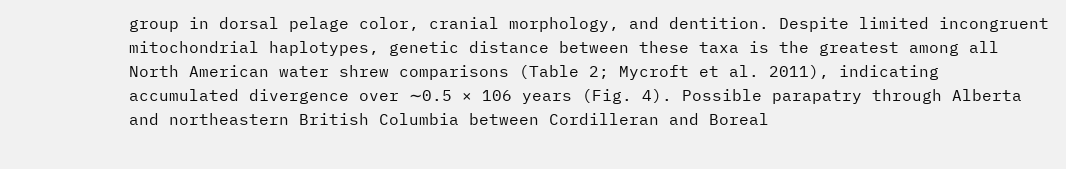group in dorsal pelage color, cranial morphology, and dentition. Despite limited incongruent mitochondrial haplotypes, genetic distance between these taxa is the greatest among all North American water shrew comparisons (Table 2; Mycroft et al. 2011), indicating accumulated divergence over ∼0.5 × 106 years (Fig. 4). Possible parapatry through Alberta and northeastern British Columbia between Cordilleran and Boreal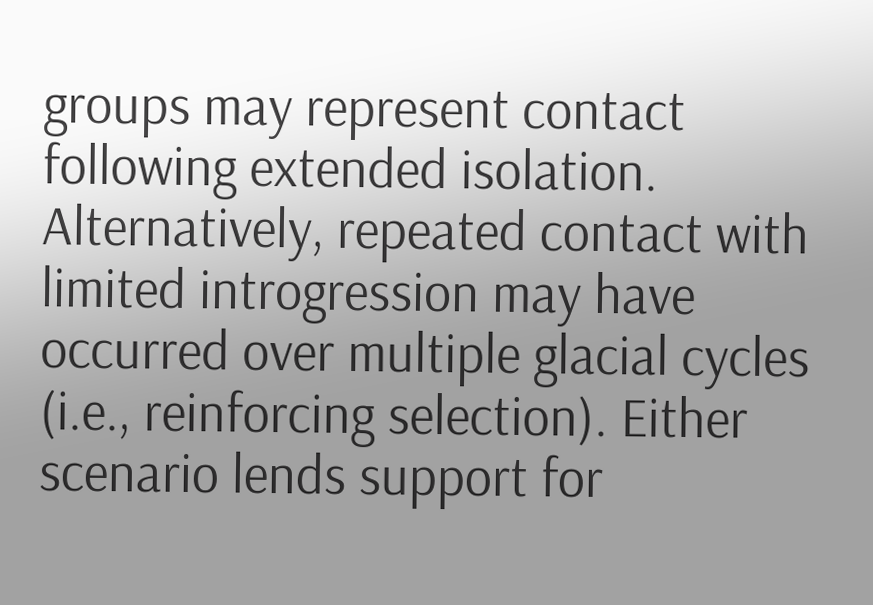groups may represent contact following extended isolation. Alternatively, repeated contact with limited introgression may have occurred over multiple glacial cycles (i.e., reinforcing selection). Either scenario lends support for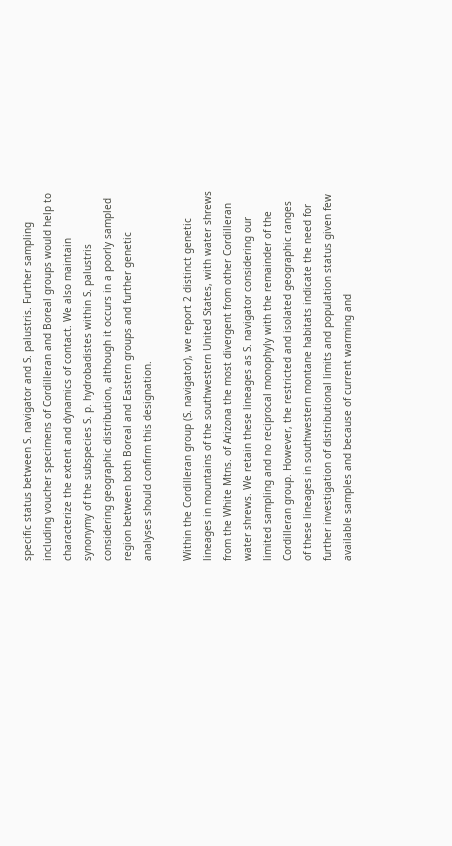specific status between S. navigator and S. palustris. Further sampling including voucher specimens of Cordilleran and Boreal groups would help to characterize the extent and dynamics of contact. We also maintain synonymy of the subspecies S. p. hydrobadistes within S. palustris considering geographic distribution, although it occurs in a poorly sampled region between both Boreal and Eastern groups and further genetic analyses should confirm this designation.

Within the Cordilleran group (S. navigator), we report 2 distinct genetic lineages in mountains of the southwestern United States, with water shrews from the White Mtns. of Arizona the most divergent from other Cordilleran water shrews. We retain these lineages as S. navigator considering our limited sampling and no reciprocal monophyly with the remainder of the Cordilleran group. However, the restricted and isolated geographic ranges of these lineages in southwestern montane habitats indicate the need for further investigation of distributional limits and population status given few available samples and because of current warming and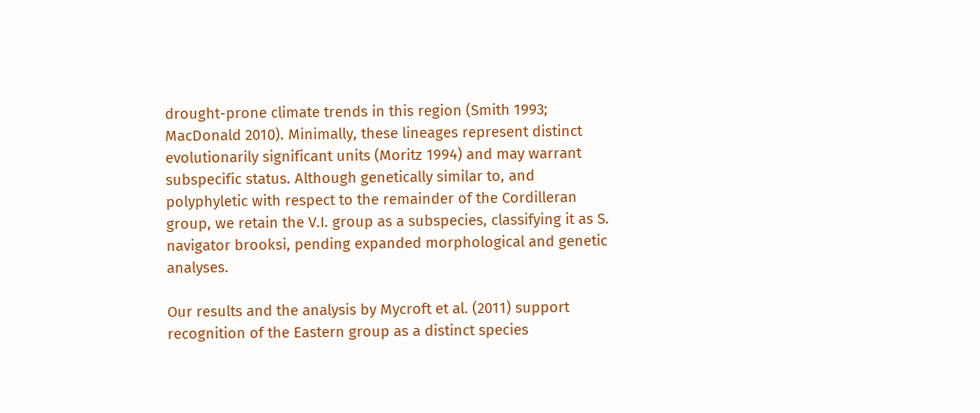drought-prone climate trends in this region (Smith 1993; MacDonald 2010). Minimally, these lineages represent distinct evolutionarily significant units (Moritz 1994) and may warrant subspecific status. Although genetically similar to, and polyphyletic with respect to the remainder of the Cordilleran group, we retain the V.I. group as a subspecies, classifying it as S. navigator brooksi, pending expanded morphological and genetic analyses.

Our results and the analysis by Mycroft et al. (2011) support recognition of the Eastern group as a distinct species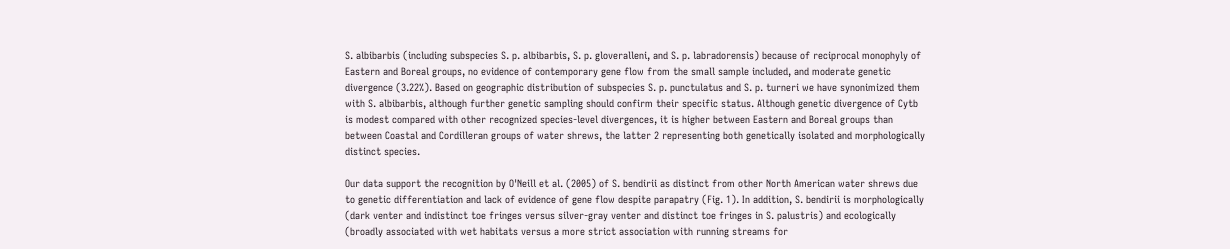S. albibarbis (including subspecies S. p. albibarbis, S. p. gloveralleni, and S. p. labradorensis) because of reciprocal monophyly of Eastern and Boreal groups, no evidence of contemporary gene flow from the small sample included, and moderate genetic divergence (3.22%). Based on geographic distribution of subspecies S. p. punctulatus and S. p. turneri we have synonimized them with S. albibarbis, although further genetic sampling should confirm their specific status. Although genetic divergence of Cytb is modest compared with other recognized species-level divergences, it is higher between Eastern and Boreal groups than between Coastal and Cordilleran groups of water shrews, the latter 2 representing both genetically isolated and morphologically distinct species.

Our data support the recognition by O'Neill et al. (2005) of S. bendirii as distinct from other North American water shrews due to genetic differentiation and lack of evidence of gene flow despite parapatry (Fig. 1). In addition, S. bendirii is morphologically (dark venter and indistinct toe fringes versus silver-gray venter and distinct toe fringes in S. palustris) and ecologically (broadly associated with wet habitats versus a more strict association with running streams for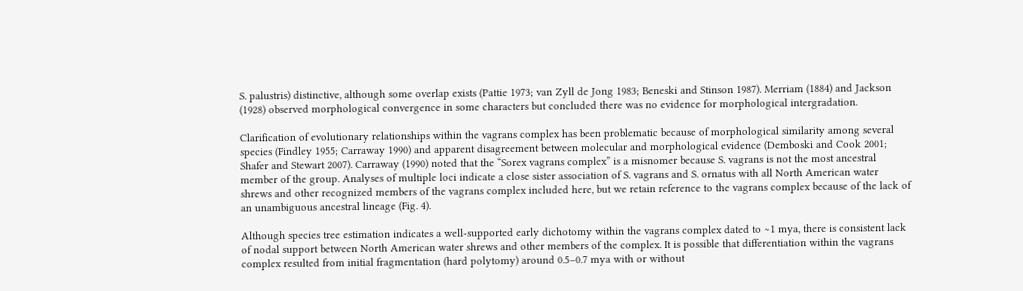S. palustris) distinctive, although some overlap exists (Pattie 1973; van Zyll de Jong 1983; Beneski and Stinson 1987). Merriam (1884) and Jackson (1928) observed morphological convergence in some characters but concluded there was no evidence for morphological intergradation.

Clarification of evolutionary relationships within the vagrans complex has been problematic because of morphological similarity among several species (Findley 1955; Carraway 1990) and apparent disagreement between molecular and morphological evidence (Demboski and Cook 2001; Shafer and Stewart 2007). Carraway (1990) noted that the “Sorex vagrans complex” is a misnomer because S. vagrans is not the most ancestral member of the group. Analyses of multiple loci indicate a close sister association of S. vagrans and S. ornatus with all North American water shrews and other recognized members of the vagrans complex included here, but we retain reference to the vagrans complex because of the lack of an unambiguous ancestral lineage (Fig. 4).

Although species tree estimation indicates a well-supported early dichotomy within the vagrans complex dated to ∼1 mya, there is consistent lack of nodal support between North American water shrews and other members of the complex. It is possible that differentiation within the vagrans complex resulted from initial fragmentation (hard polytomy) around 0.5–0.7 mya with or without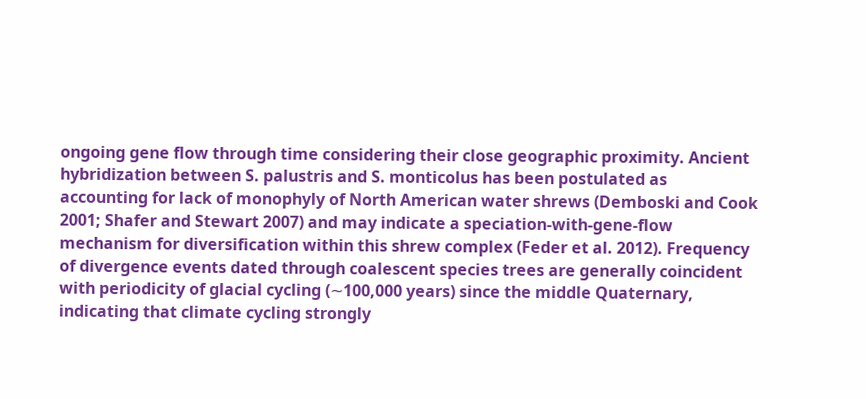ongoing gene flow through time considering their close geographic proximity. Ancient hybridization between S. palustris and S. monticolus has been postulated as accounting for lack of monophyly of North American water shrews (Demboski and Cook 2001; Shafer and Stewart 2007) and may indicate a speciation-with-gene-flow mechanism for diversification within this shrew complex (Feder et al. 2012). Frequency of divergence events dated through coalescent species trees are generally coincident with periodicity of glacial cycling (∼100,000 years) since the middle Quaternary, indicating that climate cycling strongly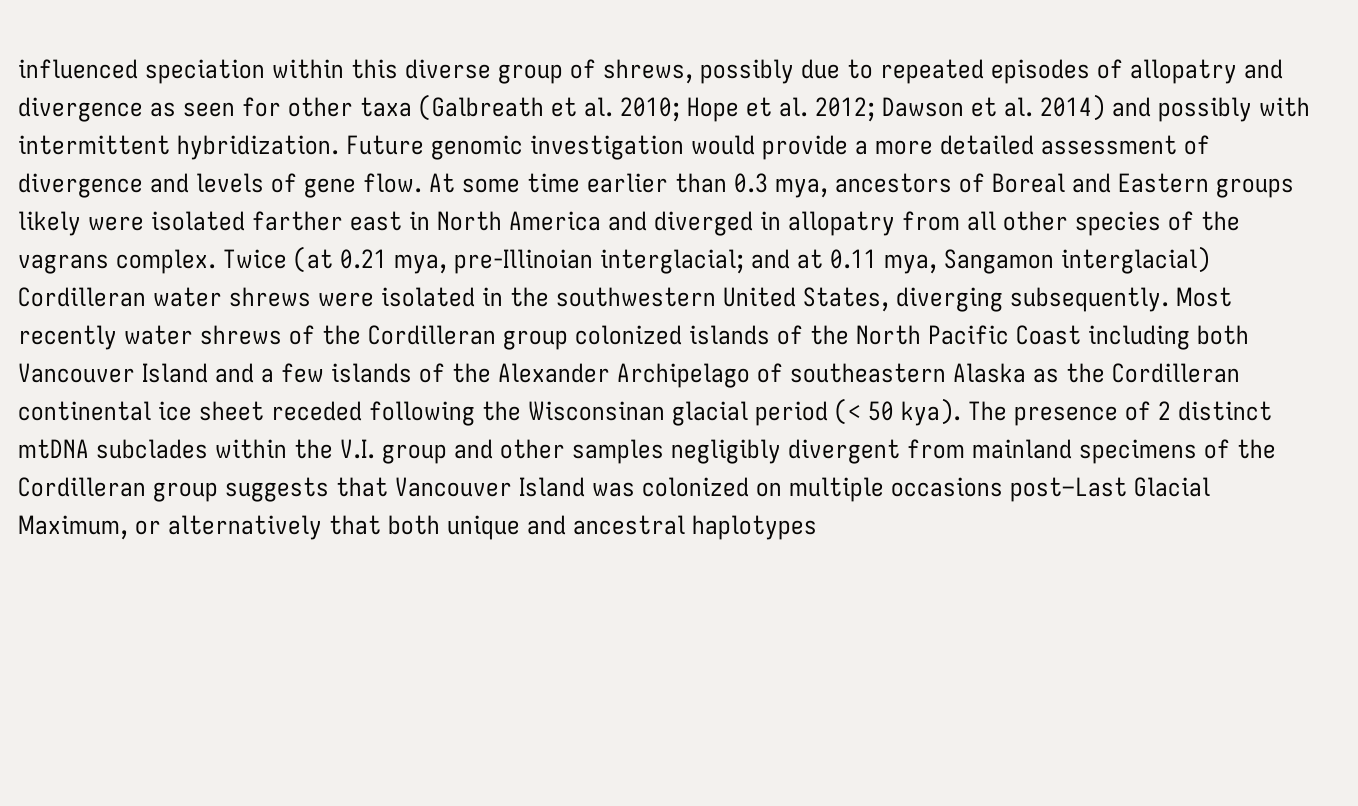influenced speciation within this diverse group of shrews, possibly due to repeated episodes of allopatry and divergence as seen for other taxa (Galbreath et al. 2010; Hope et al. 2012; Dawson et al. 2014) and possibly with intermittent hybridization. Future genomic investigation would provide a more detailed assessment of divergence and levels of gene flow. At some time earlier than 0.3 mya, ancestors of Boreal and Eastern groups likely were isolated farther east in North America and diverged in allopatry from all other species of the vagrans complex. Twice (at 0.21 mya, pre-Illinoian interglacial; and at 0.11 mya, Sangamon interglacial) Cordilleran water shrews were isolated in the southwestern United States, diverging subsequently. Most recently water shrews of the Cordilleran group colonized islands of the North Pacific Coast including both Vancouver Island and a few islands of the Alexander Archipelago of southeastern Alaska as the Cordilleran continental ice sheet receded following the Wisconsinan glacial period (< 50 kya). The presence of 2 distinct mtDNA subclades within the V.I. group and other samples negligibly divergent from mainland specimens of the Cordilleran group suggests that Vancouver Island was colonized on multiple occasions post–Last Glacial Maximum, or alternatively that both unique and ancestral haplotypes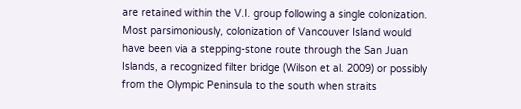are retained within the V.I. group following a single colonization. Most parsimoniously, colonization of Vancouver Island would have been via a stepping-stone route through the San Juan Islands, a recognized filter bridge (Wilson et al. 2009) or possibly from the Olympic Peninsula to the south when straits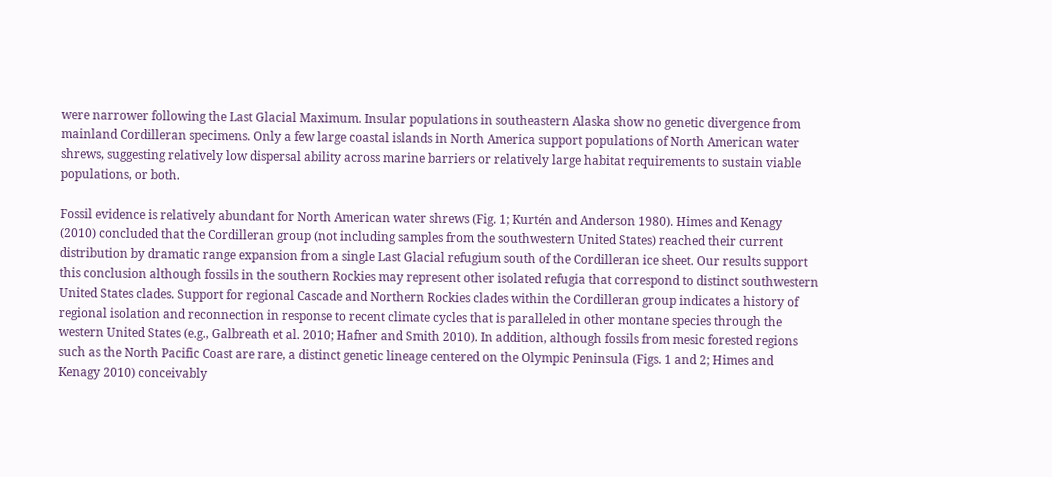were narrower following the Last Glacial Maximum. Insular populations in southeastern Alaska show no genetic divergence from mainland Cordilleran specimens. Only a few large coastal islands in North America support populations of North American water shrews, suggesting relatively low dispersal ability across marine barriers or relatively large habitat requirements to sustain viable populations, or both.

Fossil evidence is relatively abundant for North American water shrews (Fig. 1; Kurtén and Anderson 1980). Himes and Kenagy (2010) concluded that the Cordilleran group (not including samples from the southwestern United States) reached their current distribution by dramatic range expansion from a single Last Glacial refugium south of the Cordilleran ice sheet. Our results support this conclusion although fossils in the southern Rockies may represent other isolated refugia that correspond to distinct southwestern United States clades. Support for regional Cascade and Northern Rockies clades within the Cordilleran group indicates a history of regional isolation and reconnection in response to recent climate cycles that is paralleled in other montane species through the western United States (e.g., Galbreath et al. 2010; Hafner and Smith 2010). In addition, although fossils from mesic forested regions such as the North Pacific Coast are rare, a distinct genetic lineage centered on the Olympic Peninsula (Figs. 1 and 2; Himes and Kenagy 2010) conceivably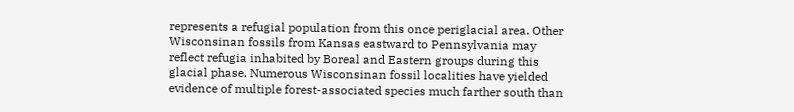represents a refugial population from this once periglacial area. Other Wisconsinan fossils from Kansas eastward to Pennsylvania may reflect refugia inhabited by Boreal and Eastern groups during this glacial phase. Numerous Wisconsinan fossil localities have yielded evidence of multiple forest-associated species much farther south than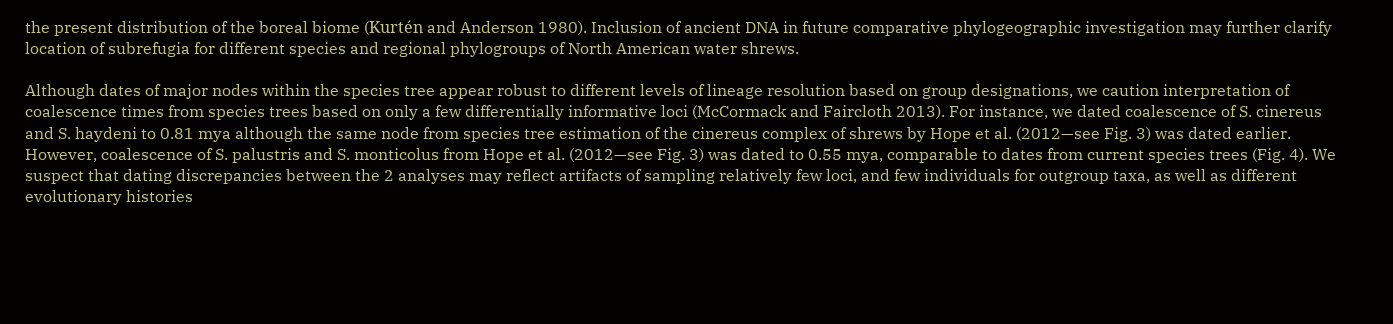the present distribution of the boreal biome (Kurtén and Anderson 1980). Inclusion of ancient DNA in future comparative phylogeographic investigation may further clarify location of subrefugia for different species and regional phylogroups of North American water shrews.

Although dates of major nodes within the species tree appear robust to different levels of lineage resolution based on group designations, we caution interpretation of coalescence times from species trees based on only a few differentially informative loci (McCormack and Faircloth 2013). For instance, we dated coalescence of S. cinereus and S. haydeni to 0.81 mya although the same node from species tree estimation of the cinereus complex of shrews by Hope et al. (2012—see Fig. 3) was dated earlier. However, coalescence of S. palustris and S. monticolus from Hope et al. (2012—see Fig. 3) was dated to 0.55 mya, comparable to dates from current species trees (Fig. 4). We suspect that dating discrepancies between the 2 analyses may reflect artifacts of sampling relatively few loci, and few individuals for outgroup taxa, as well as different evolutionary histories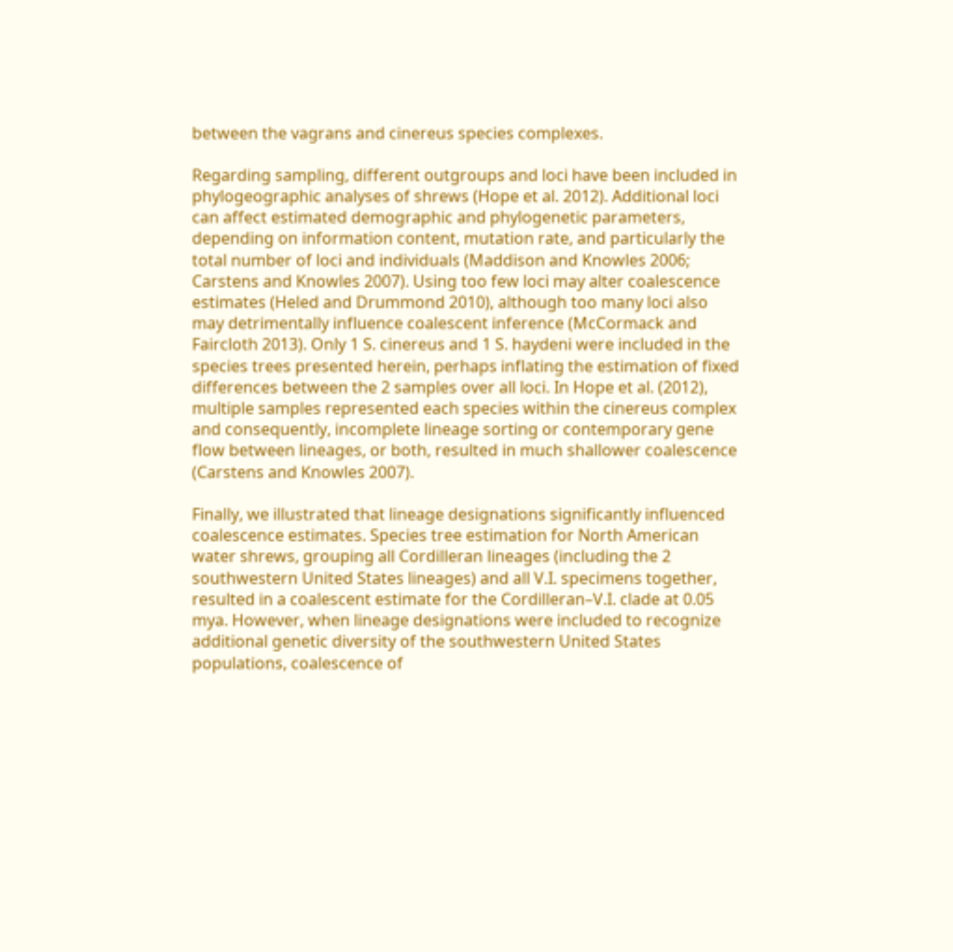between the vagrans and cinereus species complexes.

Regarding sampling, different outgroups and loci have been included in phylogeographic analyses of shrews (Hope et al. 2012). Additional loci can affect estimated demographic and phylogenetic parameters, depending on information content, mutation rate, and particularly the total number of loci and individuals (Maddison and Knowles 2006; Carstens and Knowles 2007). Using too few loci may alter coalescence estimates (Heled and Drummond 2010), although too many loci also may detrimentally influence coalescent inference (McCormack and Faircloth 2013). Only 1 S. cinereus and 1 S. haydeni were included in the species trees presented herein, perhaps inflating the estimation of fixed differences between the 2 samples over all loci. In Hope et al. (2012), multiple samples represented each species within the cinereus complex and consequently, incomplete lineage sorting or contemporary gene flow between lineages, or both, resulted in much shallower coalescence (Carstens and Knowles 2007).

Finally, we illustrated that lineage designations significantly influenced coalescence estimates. Species tree estimation for North American water shrews, grouping all Cordilleran lineages (including the 2 southwestern United States lineages) and all V.I. specimens together, resulted in a coalescent estimate for the Cordilleran–V.I. clade at 0.05 mya. However, when lineage designations were included to recognize additional genetic diversity of the southwestern United States populations, coalescence of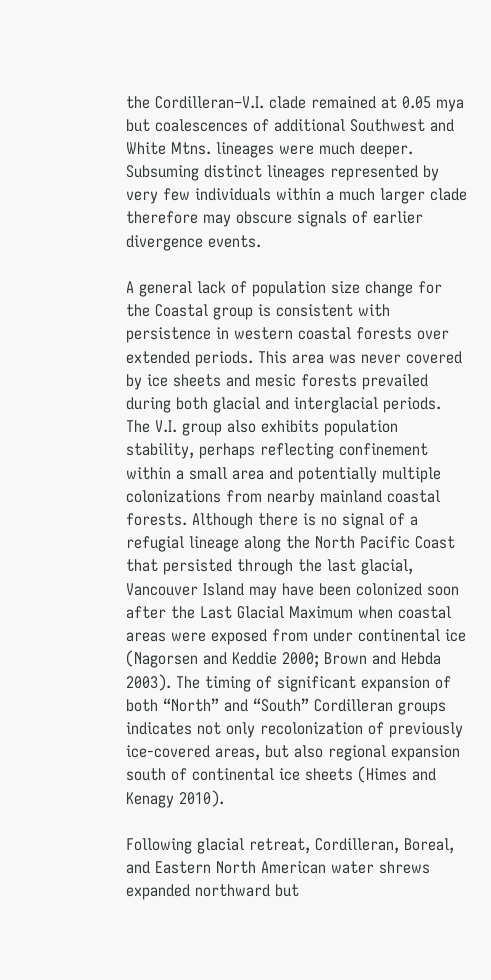the Cordilleran–V.I. clade remained at 0.05 mya but coalescences of additional Southwest and White Mtns. lineages were much deeper. Subsuming distinct lineages represented by very few individuals within a much larger clade therefore may obscure signals of earlier divergence events.

A general lack of population size change for the Coastal group is consistent with persistence in western coastal forests over extended periods. This area was never covered by ice sheets and mesic forests prevailed during both glacial and interglacial periods. The V.I. group also exhibits population stability, perhaps reflecting confinement within a small area and potentially multiple colonizations from nearby mainland coastal forests. Although there is no signal of a refugial lineage along the North Pacific Coast that persisted through the last glacial, Vancouver Island may have been colonized soon after the Last Glacial Maximum when coastal areas were exposed from under continental ice (Nagorsen and Keddie 2000; Brown and Hebda 2003). The timing of significant expansion of both “North” and “South” Cordilleran groups indicates not only recolonization of previously ice-covered areas, but also regional expansion south of continental ice sheets (Himes and Kenagy 2010).

Following glacial retreat, Cordilleran, Boreal, and Eastern North American water shrews expanded northward but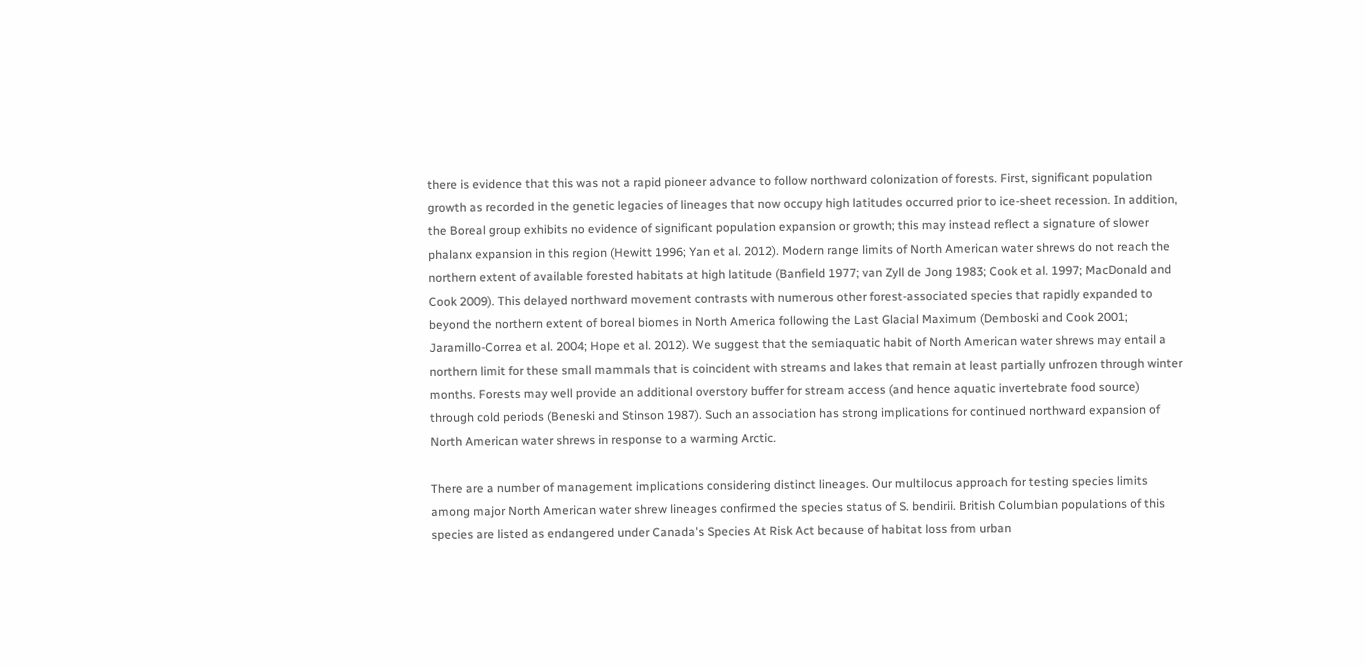there is evidence that this was not a rapid pioneer advance to follow northward colonization of forests. First, significant population growth as recorded in the genetic legacies of lineages that now occupy high latitudes occurred prior to ice-sheet recession. In addition, the Boreal group exhibits no evidence of significant population expansion or growth; this may instead reflect a signature of slower phalanx expansion in this region (Hewitt 1996; Yan et al. 2012). Modern range limits of North American water shrews do not reach the northern extent of available forested habitats at high latitude (Banfield 1977; van Zyll de Jong 1983; Cook et al. 1997; MacDonald and Cook 2009). This delayed northward movement contrasts with numerous other forest-associated species that rapidly expanded to beyond the northern extent of boreal biomes in North America following the Last Glacial Maximum (Demboski and Cook 2001; Jaramillo-Correa et al. 2004; Hope et al. 2012). We suggest that the semiaquatic habit of North American water shrews may entail a northern limit for these small mammals that is coincident with streams and lakes that remain at least partially unfrozen through winter months. Forests may well provide an additional overstory buffer for stream access (and hence aquatic invertebrate food source) through cold periods (Beneski and Stinson 1987). Such an association has strong implications for continued northward expansion of North American water shrews in response to a warming Arctic.

There are a number of management implications considering distinct lineages. Our multilocus approach for testing species limits among major North American water shrew lineages confirmed the species status of S. bendirii. British Columbian populations of this species are listed as endangered under Canada's Species At Risk Act because of habitat loss from urban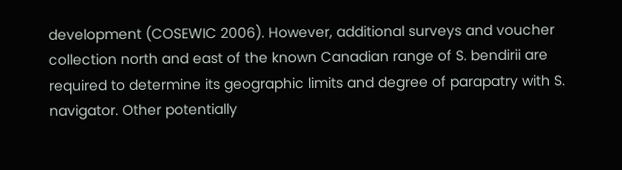development (COSEWIC 2006). However, additional surveys and voucher collection north and east of the known Canadian range of S. bendirii are required to determine its geographic limits and degree of parapatry with S. navigator. Other potentially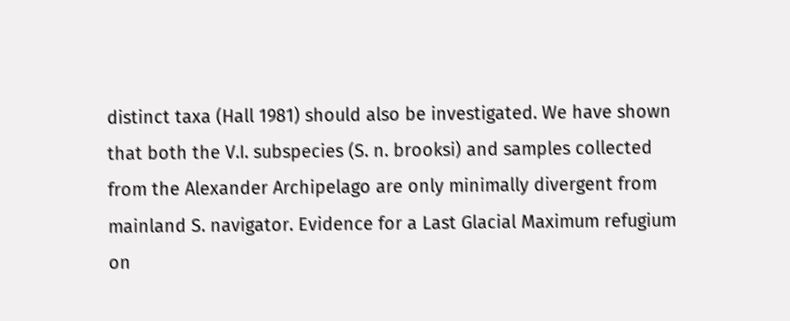distinct taxa (Hall 1981) should also be investigated. We have shown that both the V.I. subspecies (S. n. brooksi) and samples collected from the Alexander Archipelago are only minimally divergent from mainland S. navigator. Evidence for a Last Glacial Maximum refugium on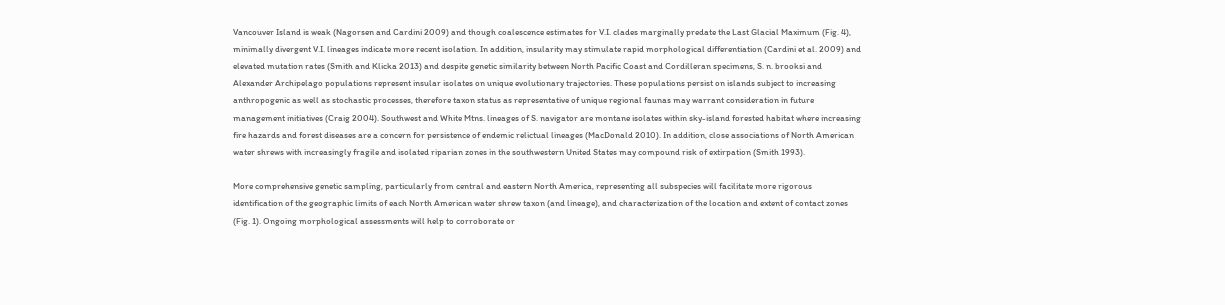Vancouver Island is weak (Nagorsen and Cardini 2009) and though coalescence estimates for V.I. clades marginally predate the Last Glacial Maximum (Fig. 4), minimally divergent V.I. lineages indicate more recent isolation. In addition, insularity may stimulate rapid morphological differentiation (Cardini et al. 2009) and elevated mutation rates (Smith and Klicka 2013) and despite genetic similarity between North Pacific Coast and Cordilleran specimens, S. n. brooksi and Alexander Archipelago populations represent insular isolates on unique evolutionary trajectories. These populations persist on islands subject to increasing anthropogenic as well as stochastic processes, therefore taxon status as representative of unique regional faunas may warrant consideration in future management initiatives (Craig 2004). Southwest and White Mtns. lineages of S. navigator are montane isolates within sky-island forested habitat where increasing fire hazards and forest diseases are a concern for persistence of endemic relictual lineages (MacDonald 2010). In addition, close associations of North American water shrews with increasingly fragile and isolated riparian zones in the southwestern United States may compound risk of extirpation (Smith 1993).

More comprehensive genetic sampling, particularly from central and eastern North America, representing all subspecies will facilitate more rigorous identification of the geographic limits of each North American water shrew taxon (and lineage), and characterization of the location and extent of contact zones (Fig. 1). Ongoing morphological assessments will help to corroborate or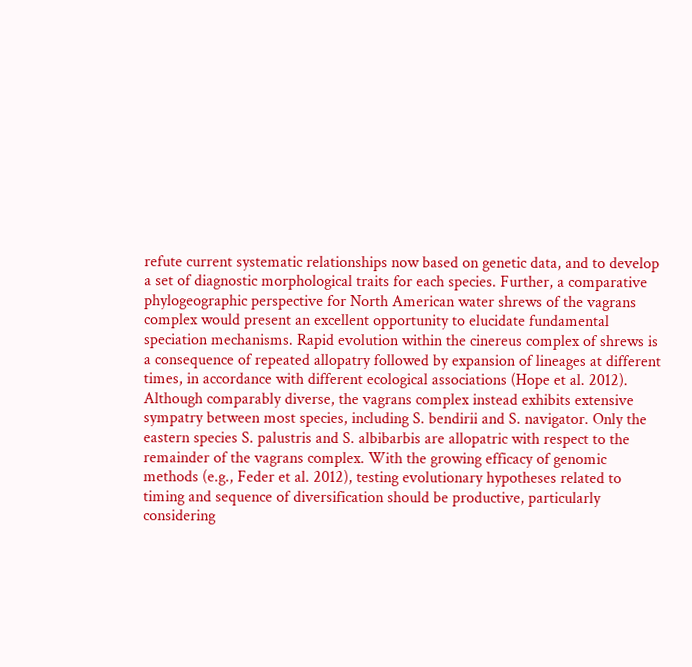refute current systematic relationships now based on genetic data, and to develop a set of diagnostic morphological traits for each species. Further, a comparative phylogeographic perspective for North American water shrews of the vagrans complex would present an excellent opportunity to elucidate fundamental speciation mechanisms. Rapid evolution within the cinereus complex of shrews is a consequence of repeated allopatry followed by expansion of lineages at different times, in accordance with different ecological associations (Hope et al. 2012). Although comparably diverse, the vagrans complex instead exhibits extensive sympatry between most species, including S. bendirii and S. navigator. Only the eastern species S. palustris and S. albibarbis are allopatric with respect to the remainder of the vagrans complex. With the growing efficacy of genomic methods (e.g., Feder et al. 2012), testing evolutionary hypotheses related to timing and sequence of diversification should be productive, particularly considering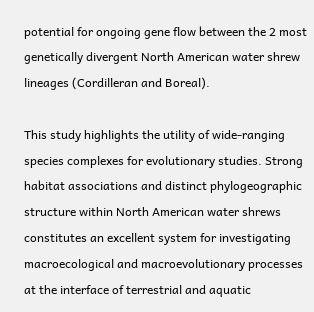potential for ongoing gene flow between the 2 most genetically divergent North American water shrew lineages (Cordilleran and Boreal).

This study highlights the utility of wide-ranging species complexes for evolutionary studies. Strong habitat associations and distinct phylogeographic structure within North American water shrews constitutes an excellent system for investigating macroecological and macroevolutionary processes at the interface of terrestrial and aquatic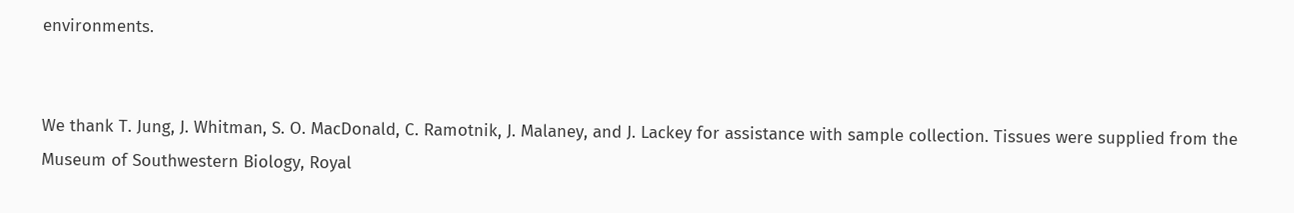environments.


We thank T. Jung, J. Whitman, S. O. MacDonald, C. Ramotnik, J. Malaney, and J. Lackey for assistance with sample collection. Tissues were supplied from the Museum of Southwestern Biology, Royal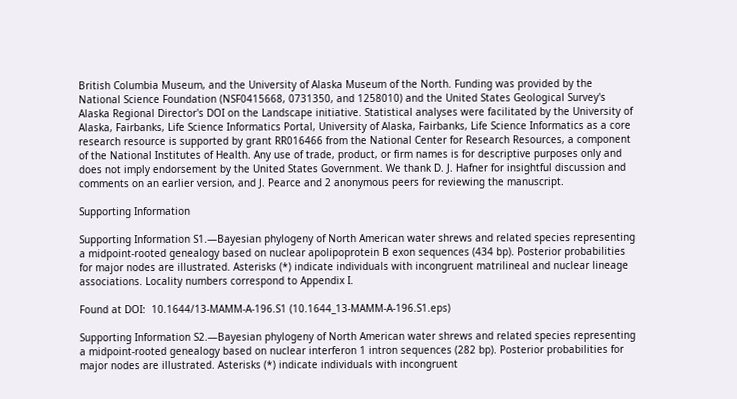British Columbia Museum, and the University of Alaska Museum of the North. Funding was provided by the National Science Foundation (NSF0415668, 0731350, and 1258010) and the United States Geological Survey's Alaska Regional Director's DOI on the Landscape initiative. Statistical analyses were facilitated by the University of Alaska, Fairbanks, Life Science Informatics Portal, University of Alaska, Fairbanks, Life Science Informatics as a core research resource is supported by grant RR016466 from the National Center for Research Resources, a component of the National Institutes of Health. Any use of trade, product, or firm names is for descriptive purposes only and does not imply endorsement by the United States Government. We thank D. J. Hafner for insightful discussion and comments on an earlier version, and J. Pearce and 2 anonymous peers for reviewing the manuscript.

Supporting Information

Supporting Information S1.—Bayesian phylogeny of North American water shrews and related species representing a midpoint-rooted genealogy based on nuclear apolipoprotein B exon sequences (434 bp). Posterior probabilities for major nodes are illustrated. Asterisks (*) indicate individuals with incongruent matrilineal and nuclear lineage associations. Locality numbers correspond to Appendix I.

Found at DOI:  10.1644/13-MAMM-A-196.S1 (10.1644_13-MAMM-A-196.S1.eps)

Supporting Information S2.—Bayesian phylogeny of North American water shrews and related species representing a midpoint-rooted genealogy based on nuclear interferon 1 intron sequences (282 bp). Posterior probabilities for major nodes are illustrated. Asterisks (*) indicate individuals with incongruent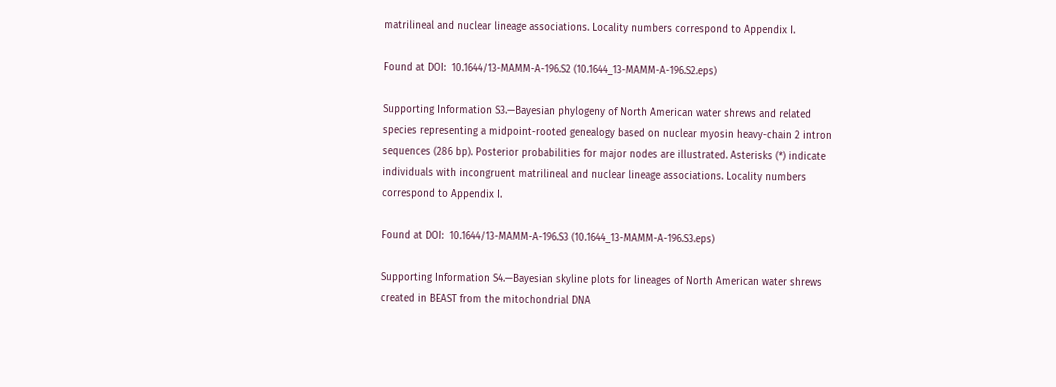matrilineal and nuclear lineage associations. Locality numbers correspond to Appendix I.

Found at DOI:  10.1644/13-MAMM-A-196.S2 (10.1644_13-MAMM-A-196.S2.eps)

Supporting Information S3.—Bayesian phylogeny of North American water shrews and related species representing a midpoint-rooted genealogy based on nuclear myosin heavy-chain 2 intron sequences (286 bp). Posterior probabilities for major nodes are illustrated. Asterisks (*) indicate individuals with incongruent matrilineal and nuclear lineage associations. Locality numbers correspond to Appendix I.

Found at DOI:  10.1644/13-MAMM-A-196.S3 (10.1644_13-MAMM-A-196.S3.eps)

Supporting Information S4.—Bayesian skyline plots for lineages of North American water shrews created in BEAST from the mitochondrial DNA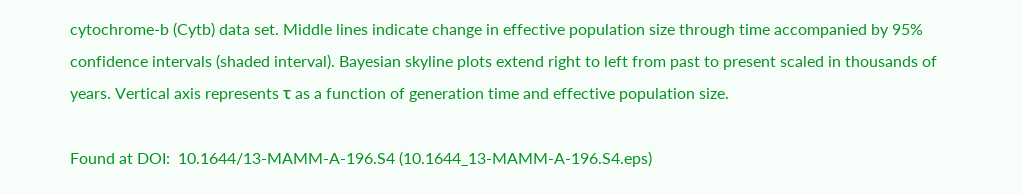cytochrome-b (Cytb) data set. Middle lines indicate change in effective population size through time accompanied by 95% confidence intervals (shaded interval). Bayesian skyline plots extend right to left from past to present scaled in thousands of years. Vertical axis represents τ as a function of generation time and effective population size.

Found at DOI:  10.1644/13-MAMM-A-196.S4 (10.1644_13-MAMM-A-196.S4.eps)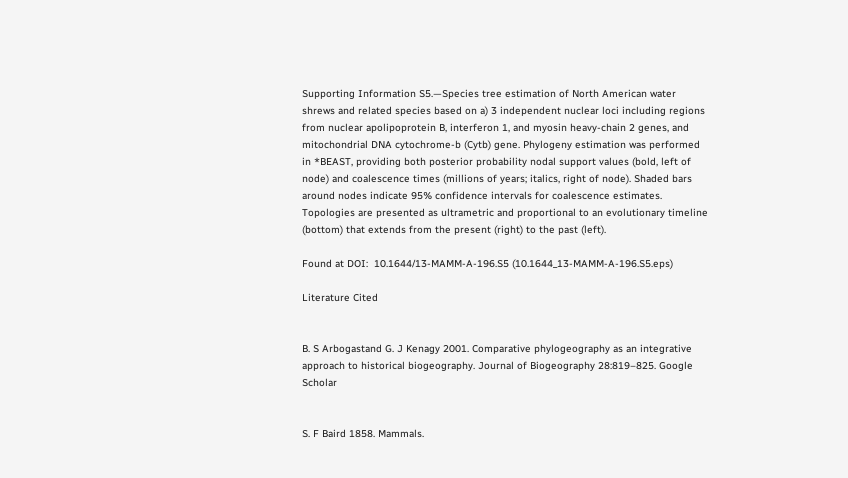Supporting Information S5.—Species tree estimation of North American water shrews and related species based on a) 3 independent nuclear loci including regions from nuclear apolipoprotein B, interferon 1, and myosin heavy-chain 2 genes, and mitochondrial DNA cytochrome-b (Cytb) gene. Phylogeny estimation was performed in *BEAST, providing both posterior probability nodal support values (bold, left of node) and coalescence times (millions of years; italics, right of node). Shaded bars around nodes indicate 95% confidence intervals for coalescence estimates. Topologies are presented as ultrametric and proportional to an evolutionary timeline (bottom) that extends from the present (right) to the past (left).

Found at DOI:  10.1644/13-MAMM-A-196.S5 (10.1644_13-MAMM-A-196.S5.eps)

Literature Cited


B. S Arbogastand G. J Kenagy 2001. Comparative phylogeography as an integrative approach to historical biogeography. Journal of Biogeography 28:819–825. Google Scholar


S. F Baird 1858. Mammals.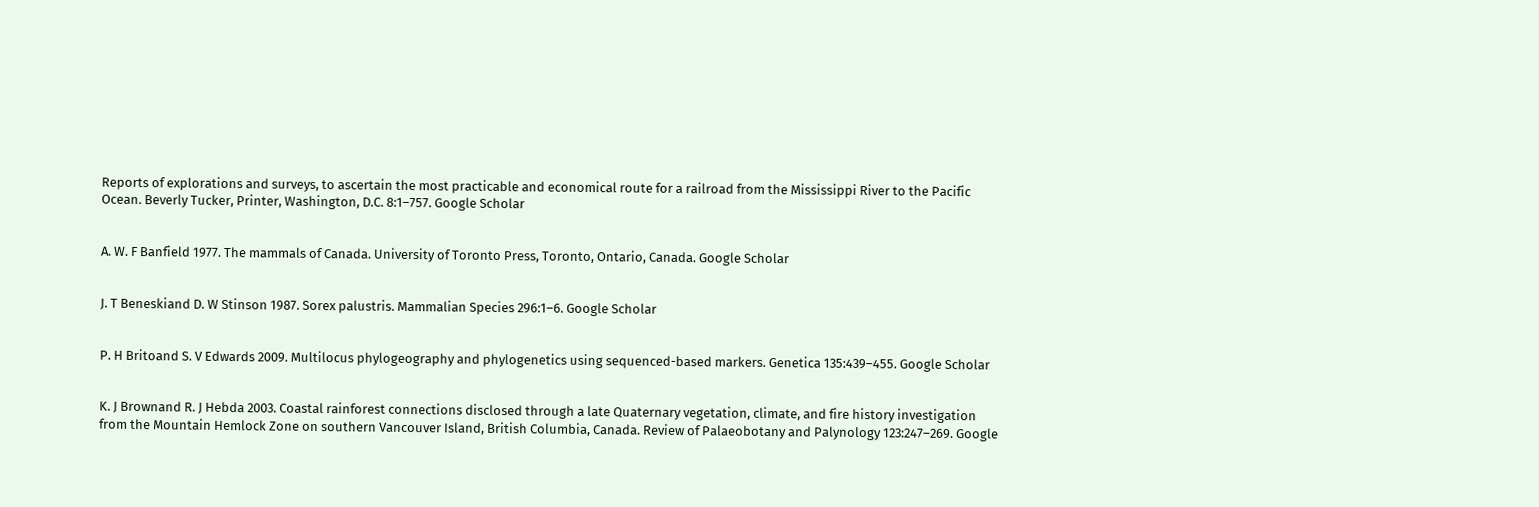Reports of explorations and surveys, to ascertain the most practicable and economical route for a railroad from the Mississippi River to the Pacific Ocean. Beverly Tucker, Printer, Washington, D.C. 8:1–757. Google Scholar


A. W. F Banfield 1977. The mammals of Canada. University of Toronto Press, Toronto, Ontario, Canada. Google Scholar


J. T Beneskiand D. W Stinson 1987. Sorex palustris. Mammalian Species 296:1–6. Google Scholar


P. H Britoand S. V Edwards 2009. Multilocus phylogeography and phylogenetics using sequenced-based markers. Genetica 135:439–455. Google Scholar


K. J Brownand R. J Hebda 2003. Coastal rainforest connections disclosed through a late Quaternary vegetation, climate, and fire history investigation from the Mountain Hemlock Zone on southern Vancouver Island, British Columbia, Canada. Review of Palaeobotany and Palynology 123:247–269. Google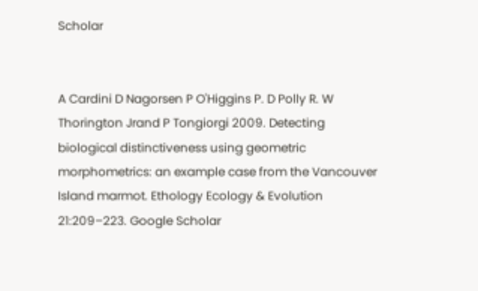Scholar


A Cardini D Nagorsen P O'Higgins P. D Polly R. W Thorington Jrand P Tongiorgi 2009. Detecting biological distinctiveness using geometric morphometrics: an example case from the Vancouver Island marmot. Ethology Ecology & Evolution 21:209–223. Google Scholar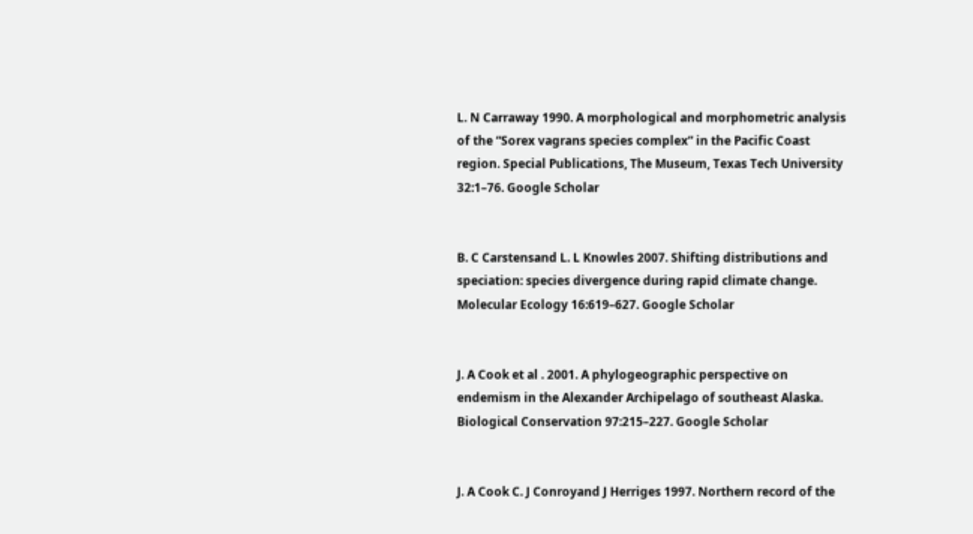L. N Carraway 1990. A morphological and morphometric analysis of the “Sorex vagrans species complex” in the Pacific Coast region. Special Publications, The Museum, Texas Tech University 32:1–76. Google Scholar


B. C Carstensand L. L Knowles 2007. Shifting distributions and speciation: species divergence during rapid climate change. Molecular Ecology 16:619–627. Google Scholar


J. A Cook et al . 2001. A phylogeographic perspective on endemism in the Alexander Archipelago of southeast Alaska. Biological Conservation 97:215–227. Google Scholar


J. A Cook C. J Conroyand J Herriges 1997. Northern record of the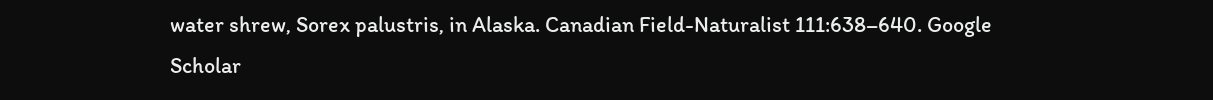water shrew, Sorex palustris, in Alaska. Canadian Field-Naturalist 111:638–640. Google Scholar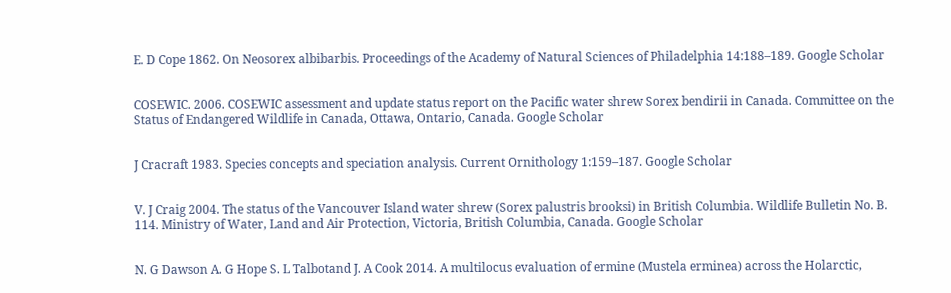E. D Cope 1862. On Neosorex albibarbis. Proceedings of the Academy of Natural Sciences of Philadelphia 14:188–189. Google Scholar


COSEWIC. 2006. COSEWIC assessment and update status report on the Pacific water shrew Sorex bendirii in Canada. Committee on the Status of Endangered Wildlife in Canada, Ottawa, Ontario, Canada. Google Scholar


J Cracraft 1983. Species concepts and speciation analysis. Current Ornithology 1:159–187. Google Scholar


V. J Craig 2004. The status of the Vancouver Island water shrew (Sorex palustris brooksi) in British Columbia. Wildlife Bulletin No. B. 114. Ministry of Water, Land and Air Protection, Victoria, British Columbia, Canada. Google Scholar


N. G Dawson A. G Hope S. L Talbotand J. A Cook 2014. A multilocus evaluation of ermine (Mustela erminea) across the Holarctic,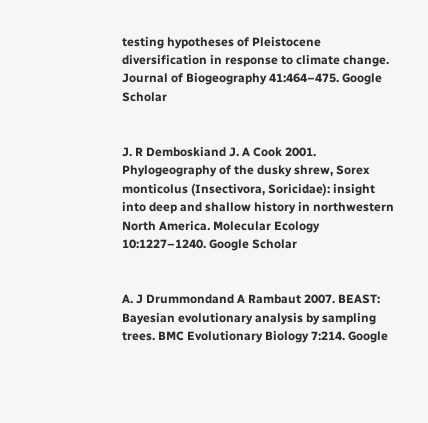testing hypotheses of Pleistocene diversification in response to climate change. Journal of Biogeography 41:464–475. Google Scholar


J. R Demboskiand J. A Cook 2001. Phylogeography of the dusky shrew, Sorex monticolus (Insectivora, Soricidae): insight into deep and shallow history in northwestern North America. Molecular Ecology 10:1227–1240. Google Scholar


A. J Drummondand A Rambaut 2007. BEAST: Bayesian evolutionary analysis by sampling trees. BMC Evolutionary Biology 7:214. Google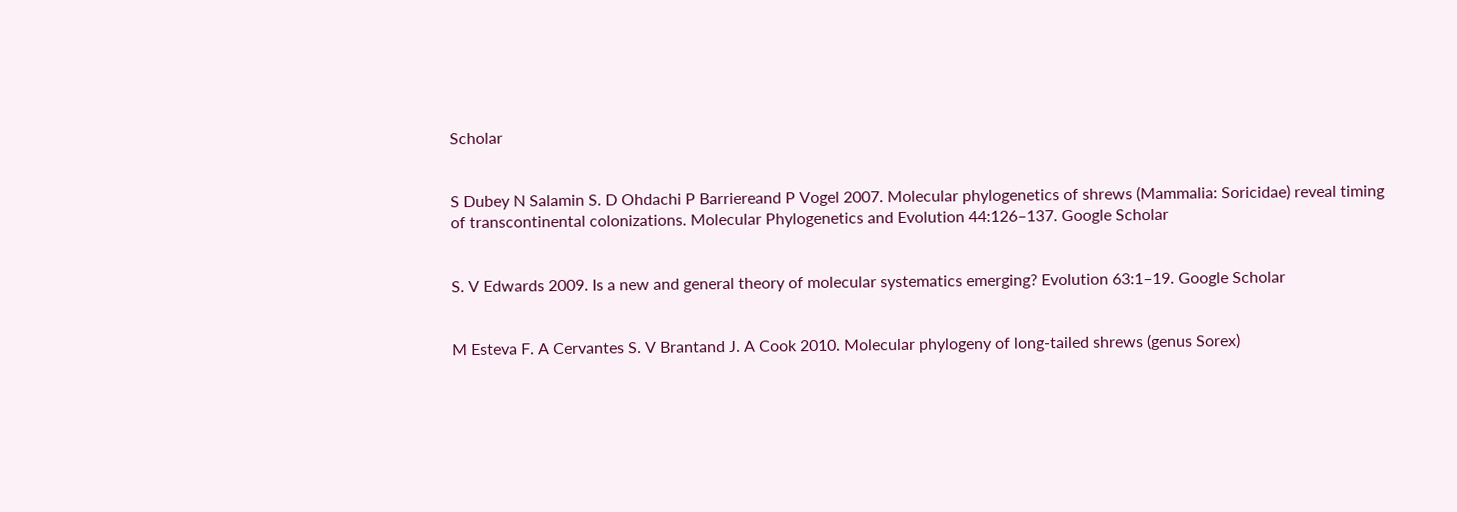Scholar


S Dubey N Salamin S. D Ohdachi P Barriereand P Vogel 2007. Molecular phylogenetics of shrews (Mammalia: Soricidae) reveal timing of transcontinental colonizations. Molecular Phylogenetics and Evolution 44:126–137. Google Scholar


S. V Edwards 2009. Is a new and general theory of molecular systematics emerging? Evolution 63:1–19. Google Scholar


M Esteva F. A Cervantes S. V Brantand J. A Cook 2010. Molecular phylogeny of long-tailed shrews (genus Sorex)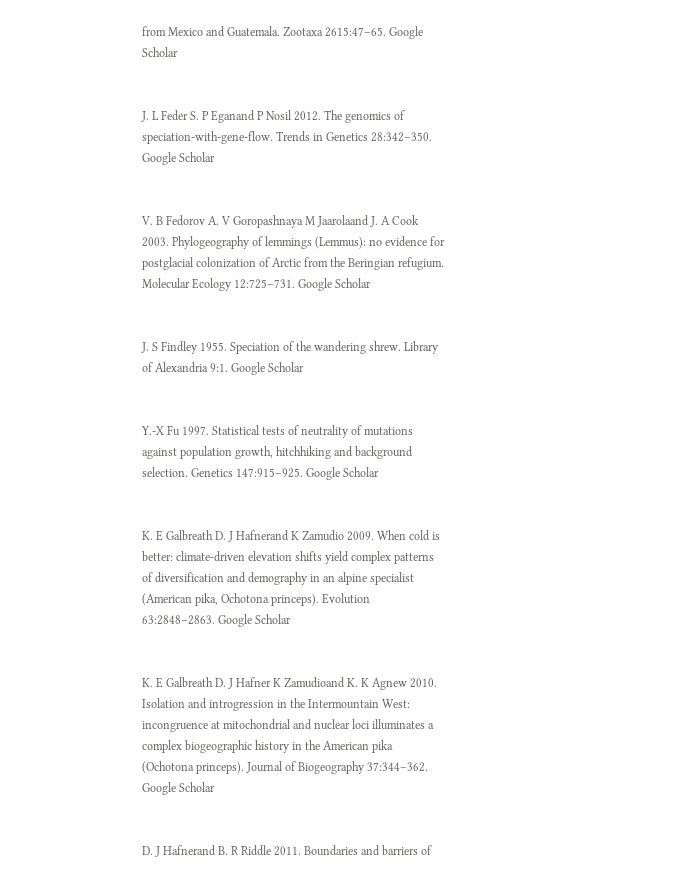from Mexico and Guatemala. Zootaxa 2615:47–65. Google Scholar


J. L Feder S. P Eganand P Nosil 2012. The genomics of speciation-with-gene-flow. Trends in Genetics 28:342–350. Google Scholar


V. B Fedorov A. V Goropashnaya M Jaarolaand J. A Cook 2003. Phylogeography of lemmings (Lemmus): no evidence for postglacial colonization of Arctic from the Beringian refugium. Molecular Ecology 12:725–731. Google Scholar


J. S Findley 1955. Speciation of the wandering shrew. Library of Alexandria 9:1. Google Scholar


Y.-X Fu 1997. Statistical tests of neutrality of mutations against population growth, hitchhiking and background selection. Genetics 147:915–925. Google Scholar


K. E Galbreath D. J Hafnerand K Zamudio 2009. When cold is better: climate-driven elevation shifts yield complex patterns of diversification and demography in an alpine specialist (American pika, Ochotona princeps). Evolution 63:2848–2863. Google Scholar


K. E Galbreath D. J Hafner K Zamudioand K. K Agnew 2010. Isolation and introgression in the Intermountain West: incongruence at mitochondrial and nuclear loci illuminates a complex biogeographic history in the American pika (Ochotona princeps). Journal of Biogeography 37:344–362. Google Scholar


D. J Hafnerand B. R Riddle 2011. Boundaries and barriers of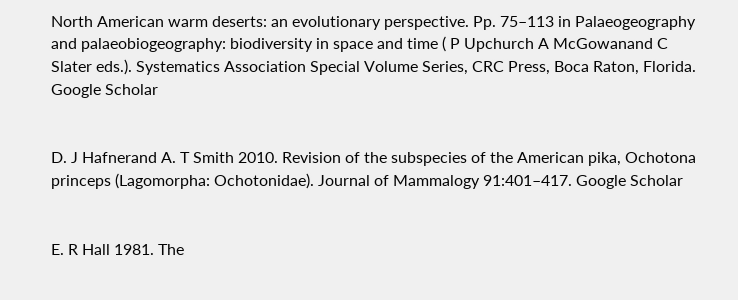North American warm deserts: an evolutionary perspective. Pp. 75–113 in Palaeogeography and palaeobiogeography: biodiversity in space and time ( P Upchurch A McGowanand C Slater eds.). Systematics Association Special Volume Series, CRC Press, Boca Raton, Florida. Google Scholar


D. J Hafnerand A. T Smith 2010. Revision of the subspecies of the American pika, Ochotona princeps (Lagomorpha: Ochotonidae). Journal of Mammalogy 91:401–417. Google Scholar


E. R Hall 1981. The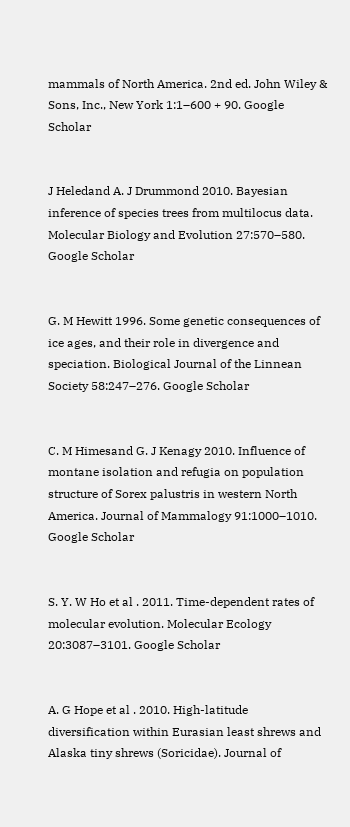mammals of North America. 2nd ed. John Wiley & Sons, Inc., New York 1:1–600 + 90. Google Scholar


J Heledand A. J Drummond 2010. Bayesian inference of species trees from multilocus data. Molecular Biology and Evolution 27:570–580. Google Scholar


G. M Hewitt 1996. Some genetic consequences of ice ages, and their role in divergence and speciation. Biological Journal of the Linnean Society 58:247–276. Google Scholar


C. M Himesand G. J Kenagy 2010. Influence of montane isolation and refugia on population structure of Sorex palustris in western North America. Journal of Mammalogy 91:1000–1010. Google Scholar


S. Y. W Ho et al . 2011. Time-dependent rates of molecular evolution. Molecular Ecology 20:3087–3101. Google Scholar


A. G Hope et al . 2010. High-latitude diversification within Eurasian least shrews and Alaska tiny shrews (Soricidae). Journal of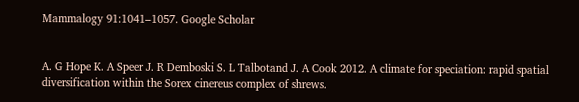Mammalogy 91:1041–1057. Google Scholar


A. G Hope K. A Speer J. R Demboski S. L Talbotand J. A Cook 2012. A climate for speciation: rapid spatial diversification within the Sorex cinereus complex of shrews.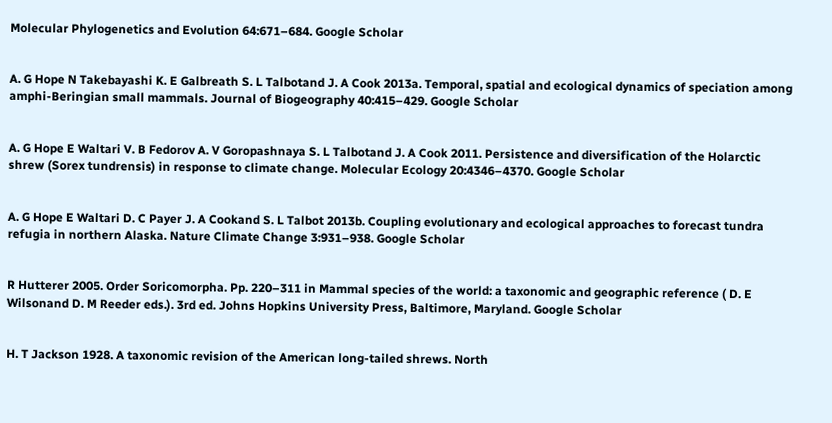Molecular Phylogenetics and Evolution 64:671–684. Google Scholar


A. G Hope N Takebayashi K. E Galbreath S. L Talbotand J. A Cook 2013a. Temporal, spatial and ecological dynamics of speciation among amphi-Beringian small mammals. Journal of Biogeography 40:415–429. Google Scholar


A. G Hope E Waltari V. B Fedorov A. V Goropashnaya S. L Talbotand J. A Cook 2011. Persistence and diversification of the Holarctic shrew (Sorex tundrensis) in response to climate change. Molecular Ecology 20:4346–4370. Google Scholar


A. G Hope E Waltari D. C Payer J. A Cookand S. L Talbot 2013b. Coupling evolutionary and ecological approaches to forecast tundra refugia in northern Alaska. Nature Climate Change 3:931–938. Google Scholar


R Hutterer 2005. Order Soricomorpha. Pp. 220–311 in Mammal species of the world: a taxonomic and geographic reference ( D. E Wilsonand D. M Reeder eds.). 3rd ed. Johns Hopkins University Press, Baltimore, Maryland. Google Scholar


H. T Jackson 1928. A taxonomic revision of the American long-tailed shrews. North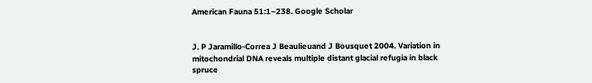American Fauna 51:1–238. Google Scholar


J. P Jaramillo-Correa J Beaulieuand J Bousquet 2004. Variation in mitochondrial DNA reveals multiple distant glacial refugia in black spruce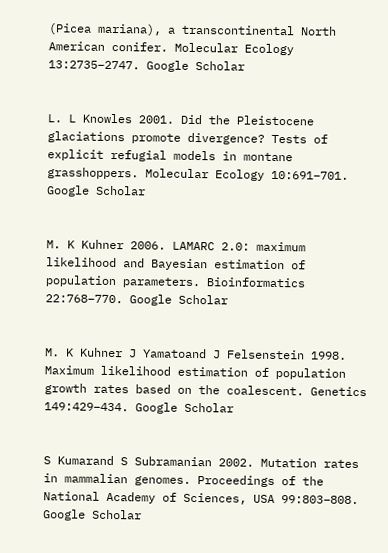(Picea mariana), a transcontinental North American conifer. Molecular Ecology 13:2735–2747. Google Scholar


L. L Knowles 2001. Did the Pleistocene glaciations promote divergence? Tests of explicit refugial models in montane grasshoppers. Molecular Ecology 10:691–701. Google Scholar


M. K Kuhner 2006. LAMARC 2.0: maximum likelihood and Bayesian estimation of population parameters. Bioinformatics 22:768–770. Google Scholar


M. K Kuhner J Yamatoand J Felsenstein 1998. Maximum likelihood estimation of population growth rates based on the coalescent. Genetics 149:429–434. Google Scholar


S Kumarand S Subramanian 2002. Mutation rates in mammalian genomes. Proceedings of the National Academy of Sciences, USA 99:803–808. Google Scholar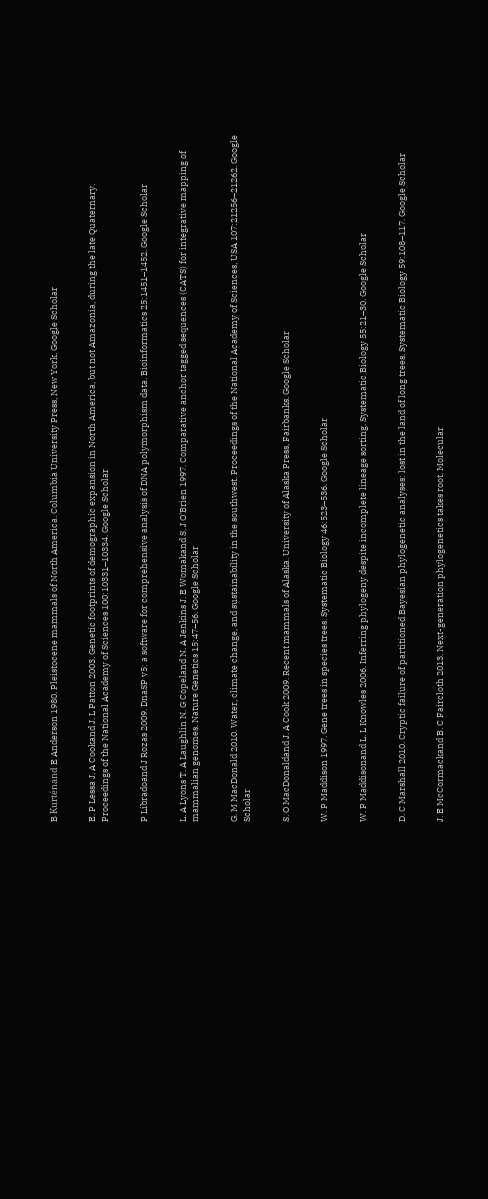B Kurténand E Anderson 1980. Pleistocene mammals of North America. Columbia University Press, New York. Google Scholar


E. P Lessa J. A Cookand J. L Patton 2003. Genetic footprints of demographic expansion in North America, but not Amazonia, during the late Quaternary. Proceedings of the National Academy of Sciences 100:10331–10334. Google Scholar


P Libradoand J Rozas 2009. DnaSP v5: a software for comprehensive analysis of DNA polymorphism data. Bioinformatics 25:1451–1452. Google Scholar


L. A Lyons T. A Laughlin N. G Copeland N. A Jenkins J. E Womakand S. J O'Brien 1997. Comparative anchor tagged sequences (CATS) for integrative mapping of mammalian genomes. Nature Genetics 15:47–56. Google Scholar


G. M MacDonald 2010. Water, climate change, and sustainability in the southwest. Proceedings of the National Academy of Sciences, USA 107:21256–21262. Google Scholar


S. O MacDonaldand J. A Cook 2009. Recent mammals of Alaska. University of Alaska Press, Fairbanks. Google Scholar


W. P Maddison 1997. Gene trees in species trees. Systematic Biology 46:523–536. Google Scholar


W. P Maddisonand L. L Knowles 2006. Inferring phylogeny despite incomplete lineage sorting. Systematic Biology 55:21–30. Google Scholar


D. C Marshall 2010. Cryptic failure of partitioned Bayesian phylogenetic analyses: lost in the land of long trees. Systematic Biology 59:108–117. Google Scholar


J. E McCormackand B. C Faircloth 2013. Next-generation phylogenetics takes root. Molecular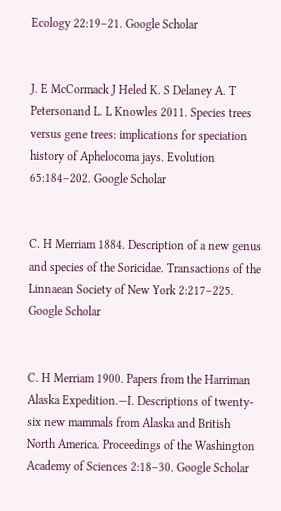Ecology 22:19–21. Google Scholar


J. E McCormack J Heled K. S Delaney A. T Petersonand L. L Knowles 2011. Species trees versus gene trees: implications for speciation history of Aphelocoma jays. Evolution 65:184–202. Google Scholar


C. H Merriam 1884. Description of a new genus and species of the Soricidae. Transactions of the Linnaean Society of New York 2:217–225. Google Scholar


C. H Merriam 1900. Papers from the Harriman Alaska Expedition.—I. Descriptions of twenty-six new mammals from Alaska and British North America. Proceedings of the Washington Academy of Sciences 2:18–30. Google Scholar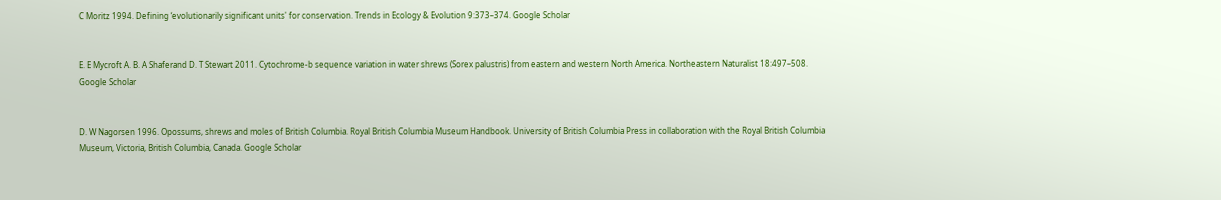C Moritz 1994. Defining ‘evolutionarily significant units' for conservation. Trends in Ecology & Evolution 9:373–374. Google Scholar


E. E Mycroft A. B. A Shaferand D. T Stewart 2011. Cytochrome-b sequence variation in water shrews (Sorex palustris) from eastern and western North America. Northeastern Naturalist 18:497–508. Google Scholar


D. W Nagorsen 1996. Opossums, shrews and moles of British Columbia. Royal British Columbia Museum Handbook. University of British Columbia Press in collaboration with the Royal British Columbia Museum, Victoria, British Columbia, Canada. Google Scholar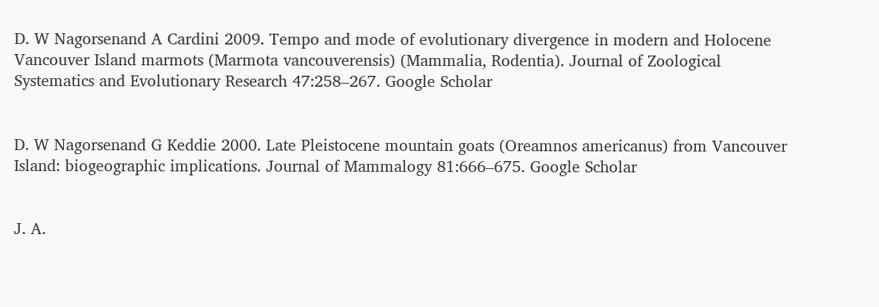D. W Nagorsenand A Cardini 2009. Tempo and mode of evolutionary divergence in modern and Holocene Vancouver Island marmots (Marmota vancouverensis) (Mammalia, Rodentia). Journal of Zoological Systematics and Evolutionary Research 47:258–267. Google Scholar


D. W Nagorsenand G Keddie 2000. Late Pleistocene mountain goats (Oreamnos americanus) from Vancouver Island: biogeographic implications. Journal of Mammalogy 81:666–675. Google Scholar


J. A.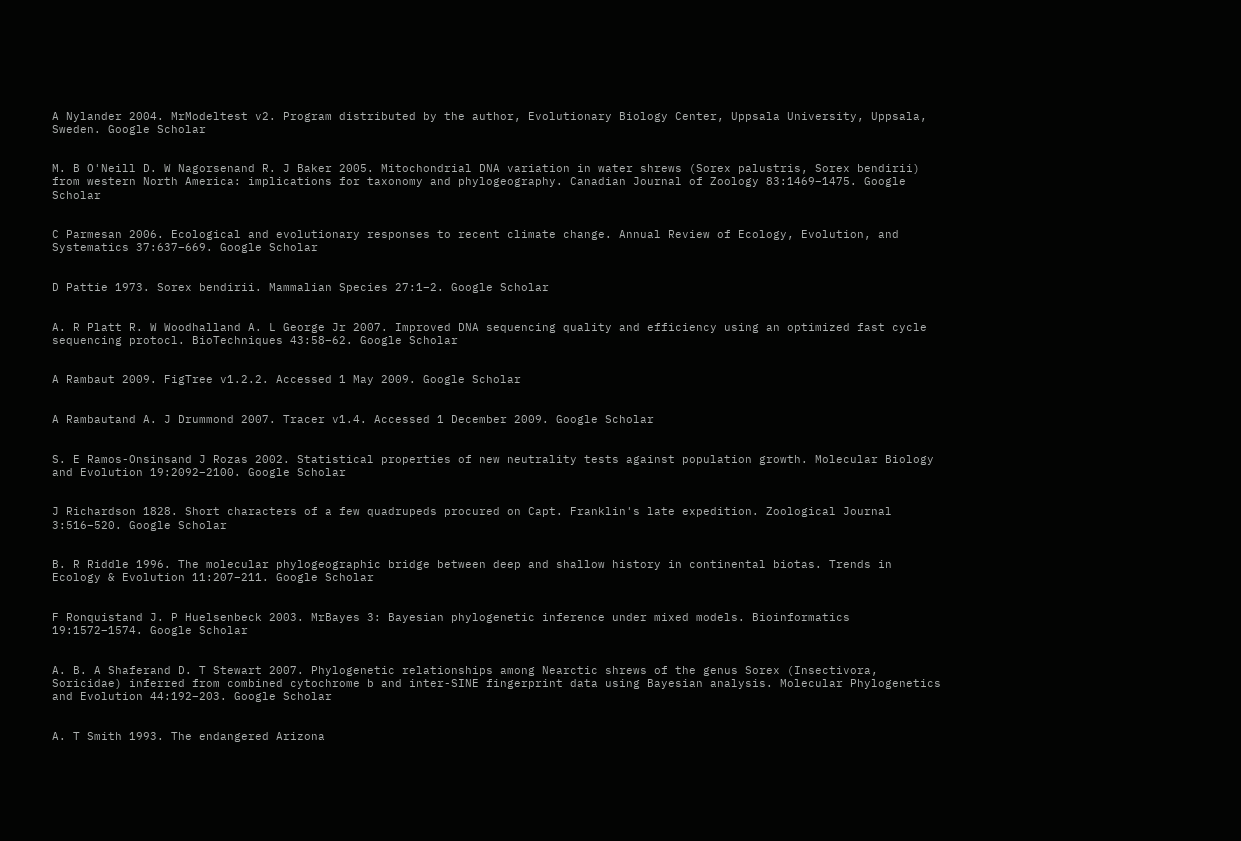A Nylander 2004. MrModeltest v2. Program distributed by the author, Evolutionary Biology Center, Uppsala University, Uppsala, Sweden. Google Scholar


M. B O'Neill D. W Nagorsenand R. J Baker 2005. Mitochondrial DNA variation in water shrews (Sorex palustris, Sorex bendirii) from western North America: implications for taxonomy and phylogeography. Canadian Journal of Zoology 83:1469–1475. Google Scholar


C Parmesan 2006. Ecological and evolutionary responses to recent climate change. Annual Review of Ecology, Evolution, and Systematics 37:637–669. Google Scholar


D Pattie 1973. Sorex bendirii. Mammalian Species 27:1–2. Google Scholar


A. R Platt R. W Woodhalland A. L George Jr 2007. Improved DNA sequencing quality and efficiency using an optimized fast cycle sequencing protocl. BioTechniques 43:58–62. Google Scholar


A Rambaut 2009. FigTree v1.2.2. Accessed 1 May 2009. Google Scholar


A Rambautand A. J Drummond 2007. Tracer v1.4. Accessed 1 December 2009. Google Scholar


S. E Ramos-Onsinsand J Rozas 2002. Statistical properties of new neutrality tests against population growth. Molecular Biology and Evolution 19:2092–2100. Google Scholar


J Richardson 1828. Short characters of a few quadrupeds procured on Capt. Franklin's late expedition. Zoological Journal 3:516–520. Google Scholar


B. R Riddle 1996. The molecular phylogeographic bridge between deep and shallow history in continental biotas. Trends in Ecology & Evolution 11:207–211. Google Scholar


F Ronquistand J. P Huelsenbeck 2003. MrBayes 3: Bayesian phylogenetic inference under mixed models. Bioinformatics 19:1572–1574. Google Scholar


A. B. A Shaferand D. T Stewart 2007. Phylogenetic relationships among Nearctic shrews of the genus Sorex (Insectivora, Soricidae) inferred from combined cytochrome b and inter-SINE fingerprint data using Bayesian analysis. Molecular Phylogenetics and Evolution 44:192–203. Google Scholar


A. T Smith 1993. The endangered Arizona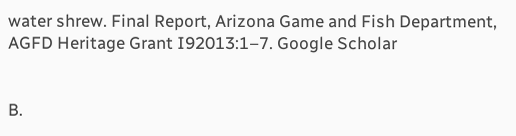water shrew. Final Report, Arizona Game and Fish Department, AGFD Heritage Grant I92013:1–7. Google Scholar


B.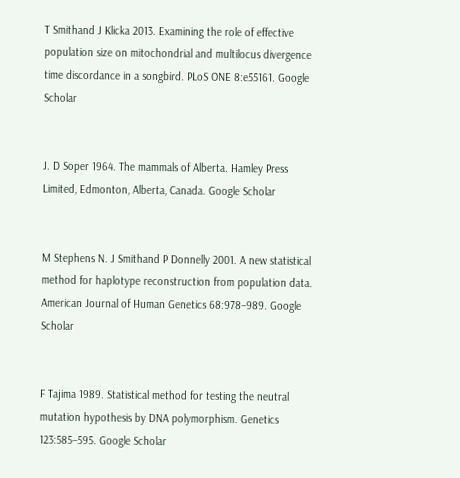T Smithand J Klicka 2013. Examining the role of effective population size on mitochondrial and multilocus divergence time discordance in a songbird. PLoS ONE 8:e55161. Google Scholar


J. D Soper 1964. The mammals of Alberta. Hamley Press Limited, Edmonton, Alberta, Canada. Google Scholar


M Stephens N. J Smithand P Donnelly 2001. A new statistical method for haplotype reconstruction from population data. American Journal of Human Genetics 68:978–989. Google Scholar


F Tajima 1989. Statistical method for testing the neutral mutation hypothesis by DNA polymorphism. Genetics 123:585–595. Google Scholar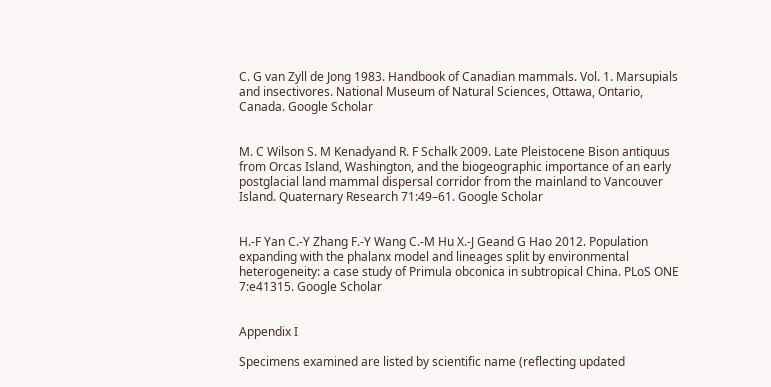C. G van Zyll de Jong 1983. Handbook of Canadian mammals. Vol. 1. Marsupials and insectivores. National Museum of Natural Sciences, Ottawa, Ontario, Canada. Google Scholar


M. C Wilson S. M Kenadyand R. F Schalk 2009. Late Pleistocene Bison antiquus from Orcas Island, Washington, and the biogeographic importance of an early postglacial land mammal dispersal corridor from the mainland to Vancouver Island. Quaternary Research 71:49–61. Google Scholar


H.-F Yan C.-Y Zhang F.-Y Wang C.-M Hu X.-J Geand G Hao 2012. Population expanding with the phalanx model and lineages split by environmental heterogeneity: a case study of Primula obconica in subtropical China. PLoS ONE 7:e41315. Google Scholar


Appendix I

Specimens examined are listed by scientific name (reflecting updated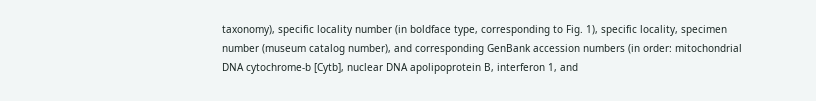taxonomy), specific locality number (in boldface type, corresponding to Fig. 1), specific locality, specimen number (museum catalog number), and corresponding GenBank accession numbers (in order: mitochondrial DNA cytochrome-b [Cytb], nuclear DNA apolipoprotein B, interferon 1, and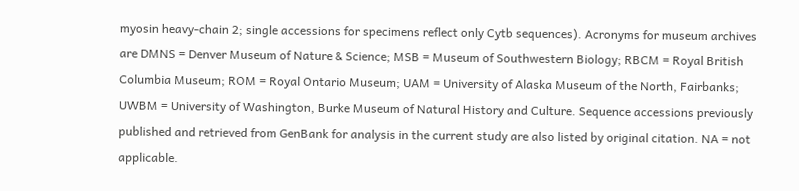myosin heavy-chain 2; single accessions for specimens reflect only Cytb sequences). Acronyms for museum archives are DMNS = Denver Museum of Nature & Science; MSB = Museum of Southwestern Biology; RBCM = Royal British Columbia Museum; ROM = Royal Ontario Museum; UAM = University of Alaska Museum of the North, Fairbanks; UWBM = University of Washington, Burke Museum of Natural History and Culture. Sequence accessions previously published and retrieved from GenBank for analysis in the current study are also listed by original citation. NA = not applicable.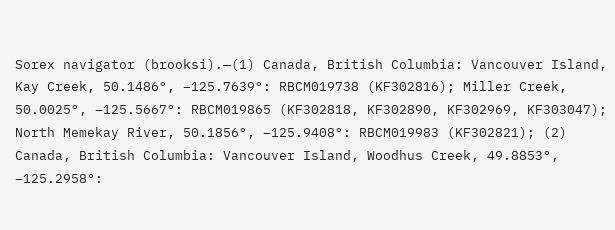Sorex navigator (brooksi).—(1) Canada, British Columbia: Vancouver Island, Kay Creek, 50.1486°, −125.7639°: RBCM019738 (KF302816); Miller Creek, 50.0025°, −125.5667°: RBCM019865 (KF302818, KF302890, KF302969, KF303047); North Memekay River, 50.1856°, −125.9408°: RBCM019983 (KF302821); (2) Canada, British Columbia: Vancouver Island, Woodhus Creek, 49.8853°, −125.2958°: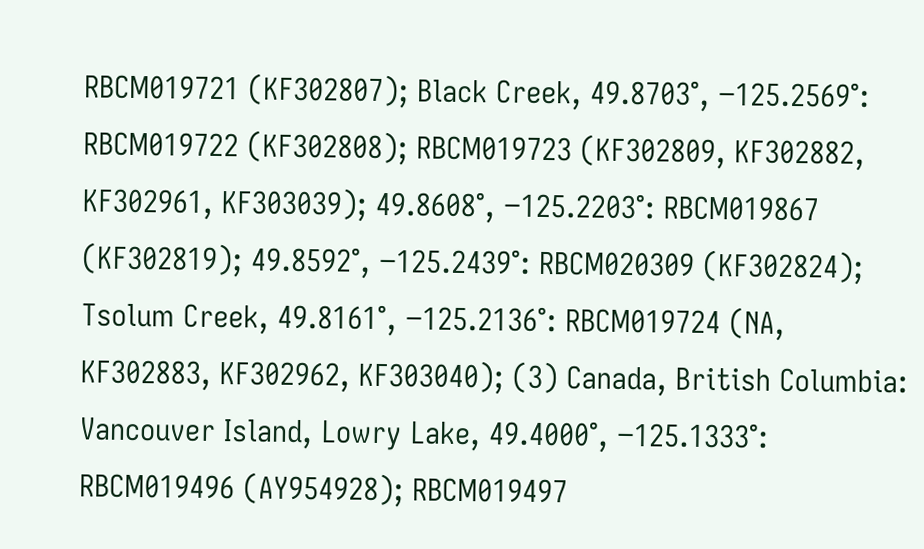RBCM019721 (KF302807); Black Creek, 49.8703°, −125.2569°: RBCM019722 (KF302808); RBCM019723 (KF302809, KF302882, KF302961, KF303039); 49.8608°, −125.2203°: RBCM019867 (KF302819); 49.8592°, −125.2439°: RBCM020309 (KF302824); Tsolum Creek, 49.8161°, −125.2136°: RBCM019724 (NA, KF302883, KF302962, KF303040); (3) Canada, British Columbia: Vancouver Island, Lowry Lake, 49.4000°, −125.1333°: RBCM019496 (AY954928); RBCM019497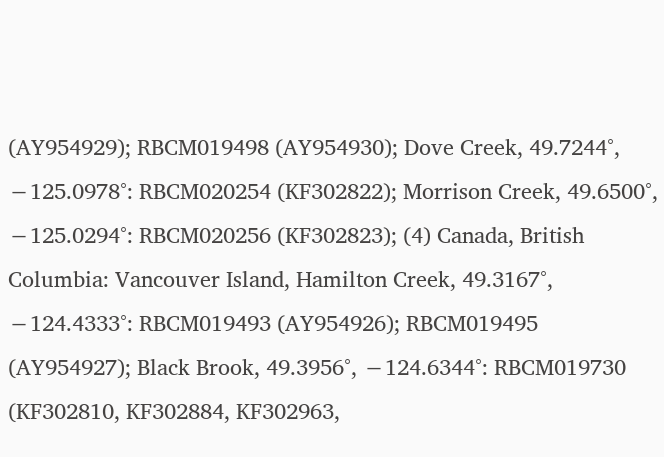(AY954929); RBCM019498 (AY954930); Dove Creek, 49.7244°, −125.0978°: RBCM020254 (KF302822); Morrison Creek, 49.6500°, −125.0294°: RBCM020256 (KF302823); (4) Canada, British Columbia: Vancouver Island, Hamilton Creek, 49.3167°, −124.4333°: RBCM019493 (AY954926); RBCM019495 (AY954927); Black Brook, 49.3956°, −124.6344°: RBCM019730 (KF302810, KF302884, KF302963,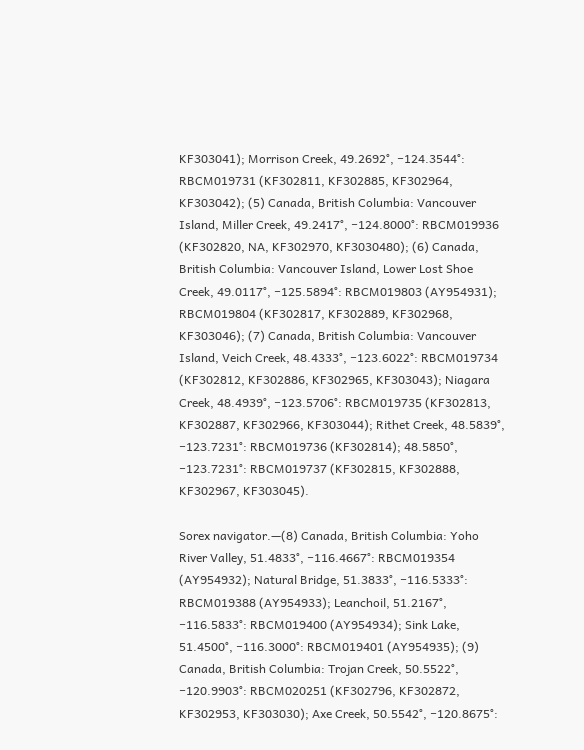KF303041); Morrison Creek, 49.2692°, −124.3544°: RBCM019731 (KF302811, KF302885, KF302964, KF303042); (5) Canada, British Columbia: Vancouver Island, Miller Creek, 49.2417°, −124.8000°: RBCM019936 (KF302820, NA, KF302970, KF3030480); (6) Canada, British Columbia: Vancouver Island, Lower Lost Shoe Creek, 49.0117°, −125.5894°: RBCM019803 (AY954931); RBCM019804 (KF302817, KF302889, KF302968, KF303046); (7) Canada, British Columbia: Vancouver Island, Veich Creek, 48.4333°, −123.6022°: RBCM019734 (KF302812, KF302886, KF302965, KF303043); Niagara Creek, 48.4939°, −123.5706°: RBCM019735 (KF302813, KF302887, KF302966, KF303044); Rithet Creek, 48.5839°, −123.7231°: RBCM019736 (KF302814); 48.5850°, −123.7231°: RBCM019737 (KF302815, KF302888, KF302967, KF303045).

Sorex navigator.—(8) Canada, British Columbia: Yoho River Valley, 51.4833°, −116.4667°: RBCM019354 (AY954932); Natural Bridge, 51.3833°, −116.5333°: RBCM019388 (AY954933); Leanchoil, 51.2167°, −116.5833°: RBCM019400 (AY954934); Sink Lake, 51.4500°, −116.3000°: RBCM019401 (AY954935); (9) Canada, British Columbia: Trojan Creek, 50.5522°, −120.9903°: RBCM020251 (KF302796, KF302872, KF302953, KF303030); Axe Creek, 50.5542°, −120.8675°: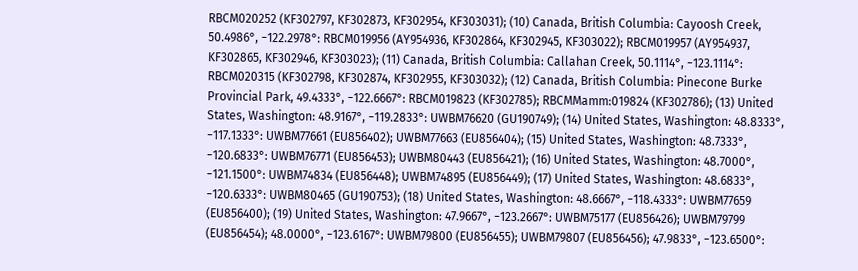RBCM020252 (KF302797, KF302873, KF302954, KF303031); (10) Canada, British Columbia: Cayoosh Creek, 50.4986°, −122.2978°: RBCM019956 (AY954936, KF302864, KF302945, KF303022); RBCM019957 (AY954937, KF302865, KF302946, KF303023); (11) Canada, British Columbia: Callahan Creek, 50.1114°, −123.1114°: RBCM020315 (KF302798, KF302874, KF302955, KF303032); (12) Canada, British Columbia: Pinecone Burke Provincial Park, 49.4333°, −122.6667°: RBCM019823 (KF302785); RBCMMamm:019824 (KF302786); (13) United States, Washington: 48.9167°, −119.2833°: UWBM76620 (GU190749); (14) United States, Washington: 48.8333°, −117.1333°: UWBM77661 (EU856402); UWBM77663 (EU856404); (15) United States, Washington: 48.7333°, −120.6833°: UWBM76771 (EU856453); UWBM80443 (EU856421); (16) United States, Washington: 48.7000°, −121.1500°: UWBM74834 (EU856448); UWBM74895 (EU856449); (17) United States, Washington: 48.6833°, −120.6333°: UWBM80465 (GU190753); (18) United States, Washington: 48.6667°, −118.4333°: UWBM77659 (EU856400); (19) United States, Washington: 47.9667°, −123.2667°: UWBM75177 (EU856426); UWBM79799 (EU856454); 48.0000°, −123.6167°: UWBM79800 (EU856455); UWBM79807 (EU856456); 47.9833°, −123.6500°: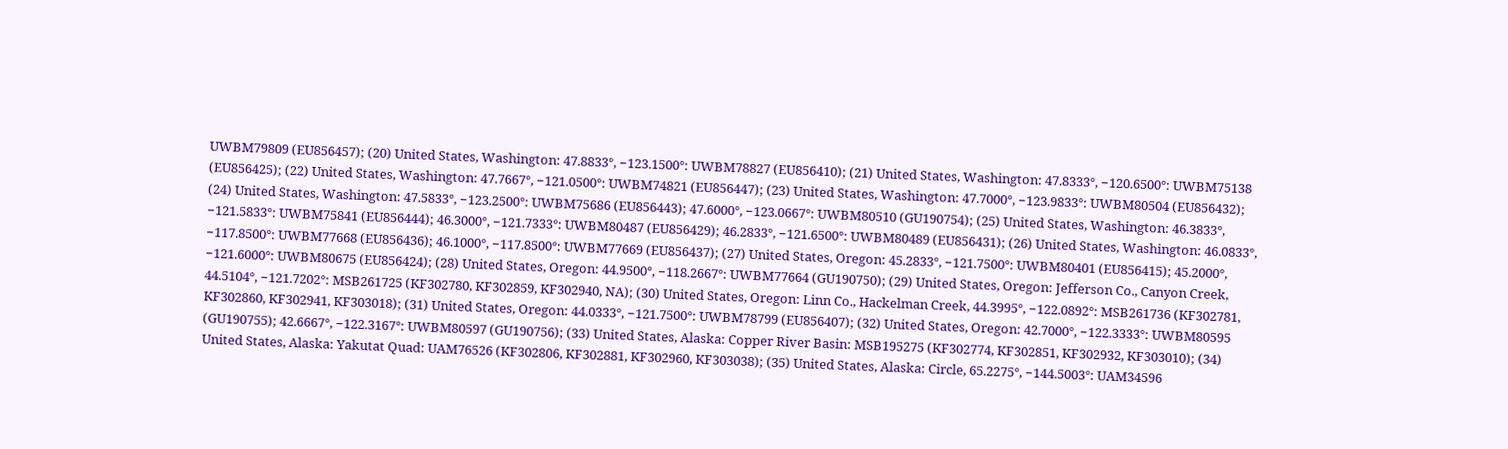UWBM79809 (EU856457); (20) United States, Washington: 47.8833°, −123.1500°: UWBM78827 (EU856410); (21) United States, Washington: 47.8333°, −120.6500°: UWBM75138 (EU856425); (22) United States, Washington: 47.7667°, −121.0500°: UWBM74821 (EU856447); (23) United States, Washington: 47.7000°, −123.9833°: UWBM80504 (EU856432); (24) United States, Washington: 47.5833°, −123.2500°: UWBM75686 (EU856443); 47.6000°, −123.0667°: UWBM80510 (GU190754); (25) United States, Washington: 46.3833°, −121.5833°: UWBM75841 (EU856444); 46.3000°, −121.7333°: UWBM80487 (EU856429); 46.2833°, −121.6500°: UWBM80489 (EU856431); (26) United States, Washington: 46.0833°, −117.8500°: UWBM77668 (EU856436); 46.1000°, −117.8500°: UWBM77669 (EU856437); (27) United States, Oregon: 45.2833°, −121.7500°: UWBM80401 (EU856415); 45.2000°, −121.6000°: UWBM80675 (EU856424); (28) United States, Oregon: 44.9500°, −118.2667°: UWBM77664 (GU190750); (29) United States, Oregon: Jefferson Co., Canyon Creek, 44.5104°, −121.7202°: MSB261725 (KF302780, KF302859, KF302940, NA); (30) United States, Oregon: Linn Co., Hackelman Creek, 44.3995°, −122.0892°: MSB261736 (KF302781, KF302860, KF302941, KF303018); (31) United States, Oregon: 44.0333°, −121.7500°: UWBM78799 (EU856407); (32) United States, Oregon: 42.7000°, −122.3333°: UWBM80595 (GU190755); 42.6667°, −122.3167°: UWBM80597 (GU190756); (33) United States, Alaska: Copper River Basin: MSB195275 (KF302774, KF302851, KF302932, KF303010); (34) United States, Alaska: Yakutat Quad: UAM76526 (KF302806, KF302881, KF302960, KF303038); (35) United States, Alaska: Circle, 65.2275°, −144.5003°: UAM34596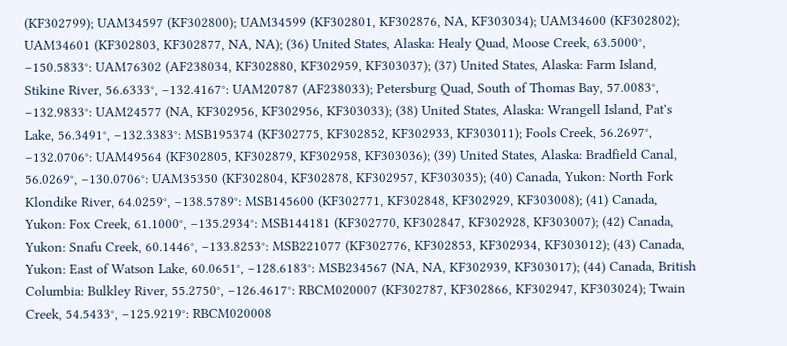(KF302799); UAM34597 (KF302800); UAM34599 (KF302801, KF302876, NA, KF303034); UAM34600 (KF302802); UAM34601 (KF302803, KF302877, NA, NA); (36) United States, Alaska: Healy Quad, Moose Creek, 63.5000°, −150.5833°: UAM76302 (AF238034, KF302880, KF302959, KF303037); (37) United States, Alaska: Farm Island, Stikine River, 56.6333°, −132.4167°: UAM20787 (AF238033); Petersburg Quad, South of Thomas Bay, 57.0083°, −132.9833°: UAM24577 (NA, KF302956, KF302956, KF303033); (38) United States, Alaska: Wrangell Island, Pat's Lake, 56.3491°, −132.3383°: MSB195374 (KF302775, KF302852, KF302933, KF303011); Fools Creek, 56.2697°, −132.0706°: UAM49564 (KF302805, KF302879, KF302958, KF303036); (39) United States, Alaska: Bradfield Canal, 56.0269°, −130.0706°: UAM35350 (KF302804, KF302878, KF302957, KF303035); (40) Canada, Yukon: North Fork Klondike River, 64.0259°, −138.5789°: MSB145600 (KF302771, KF302848, KF302929, KF303008); (41) Canada, Yukon: Fox Creek, 61.1000°, −135.2934°: MSB144181 (KF302770, KF302847, KF302928, KF303007); (42) Canada, Yukon: Snafu Creek, 60.1446°, −133.8253°: MSB221077 (KF302776, KF302853, KF302934, KF303012); (43) Canada, Yukon: East of Watson Lake, 60.0651°, −128.6183°: MSB234567 (NA, NA, KF302939, KF303017); (44) Canada, British Columbia: Bulkley River, 55.2750°, −126.4617°: RBCM020007 (KF302787, KF302866, KF302947, KF303024); Twain Creek, 54.5433°, −125.9219°: RBCM020008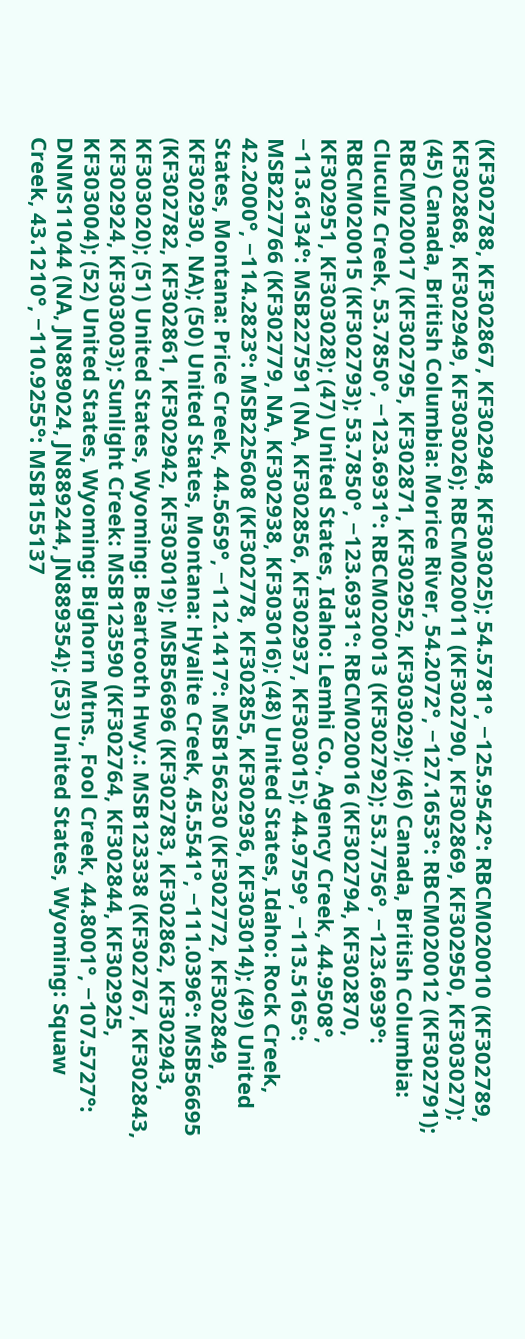(KF302788, KF302867, KF302948, KF303025); 54.5781°, −125.9542°: RBCM020010 (KF302789, KF302868, KF302949, KF303026); RBCM020011 (KF302790, KF302869, KF302950, KF303027); (45) Canada, British Columbia: Morice River, 54.2072°, −127.1653°: RBCM020012 (KF302791); RBCM020017 (KF302795, KF302871, KF302952, KF303029); (46) Canada, British Columbia: Cluculz Creek, 53.7850°, −123.6931°: RBCM020013 (KF302792); 53.7756°, −123.6939°: RBCM020015 (KF302793); 53.7850°, −123.6931°: RBCM020016 (KF302794, KF302870, KF302951, KF303028); (47) United States, Idaho: Lemhi Co., Agency Creek, 44.9508°, −113.6134°: MSB227591 (NA, KF302856, KF302937, KF303015); 44.9759°, −113.5165°: MSB227766 (KF302779, NA, KF302938, KF303016); (48) United States, Idaho: Rock Creek, 42.2000°, −114.2823°: MSB225608 (KF302778, KF302855, KF302936, KF303014); (49) United States, Montana: Price Creek, 44.5659°, −112.1417°: MSB156230 (KF302772, KF302849, KF302930, NA); (50) United States, Montana: Hyalite Creek, 45.5541°, −111.0396°: MSB56695 (KF302782, KF302861, KF302942, KF303019); MSB56696 (KF302783, KF302862, KF302943, KF303020); (51) United States, Wyoming: Beartooth Hwy.: MSB123338 (KF302767, KF302843, KF302924, KF303003); Sunlight Creek: MSB123590 (KF302764, KF302844, KF302925, KF303004); (52) United States, Wyoming: Bighorn Mtns., Fool Creek, 44.8001°, −107.5727°: DNMS11044 (NA, JN889024, JN889244, JN889354); (53) United States, Wyoming: Squaw Creek, 43.1210°, −110.9255°: MSB155137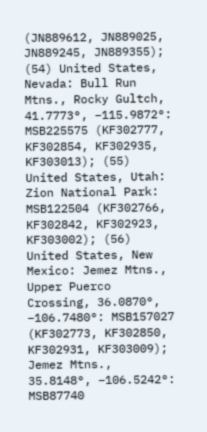(JN889612, JN889025, JN889245, JN889355); (54) United States, Nevada: Bull Run Mtns., Rocky Gultch, 41.7773°, −115.9872°: MSB225575 (KF302777, KF302854, KF302935, KF303013); (55) United States, Utah: Zion National Park: MSB122504 (KF302766, KF302842, KF302923, KF303002); (56) United States, New Mexico: Jemez Mtns., Upper Puerco Crossing, 36.0870°, −106.7480°: MSB157027 (KF302773, KF302850, KF302931, KF303009); Jemez Mtns., 35.8148°, −106.5242°: MSB87740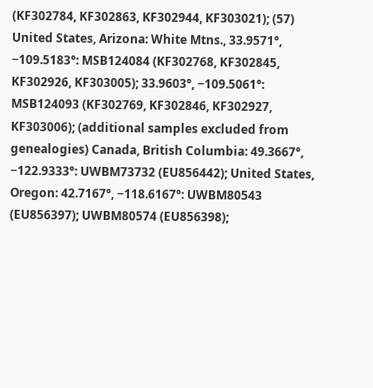(KF302784, KF302863, KF302944, KF303021); (57) United States, Arizona: White Mtns., 33.9571°, −109.5183°: MSB124084 (KF302768, KF302845, KF302926, KF303005); 33.9603°, −109.5061°: MSB124093 (KF302769, KF302846, KF302927, KF303006); (additional samples excluded from genealogies) Canada, British Columbia: 49.3667°, −122.9333°: UWBM73732 (EU856442); United States, Oregon: 42.7167°, −118.6167°: UWBM80543 (EU856397); UWBM80574 (EU856398);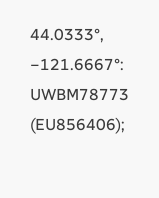44.0333°, −121.6667°: UWBM78773 (EU856406);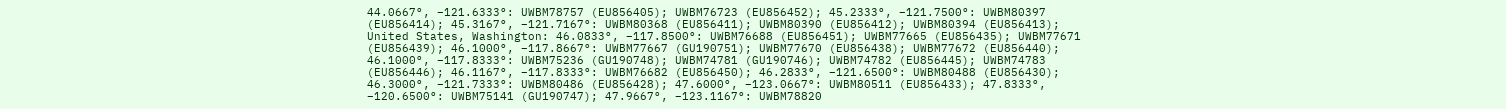44.0667°, −121.6333°: UWBM78757 (EU856405); UWBM76723 (EU856452); 45.2333°, −121.7500°: UWBM80397 (EU856414); 45.3167°, −121.7167°: UWBM80368 (EU856411); UWBM80390 (EU856412); UWBM80394 (EU856413); United States, Washington: 46.0833°, −117.8500°: UWBM76688 (EU856451); UWBM77665 (EU856435); UWBM77671 (EU856439); 46.1000°, −117.8667°: UWBM77667 (GU190751); UWBM77670 (EU856438); UWBM77672 (EU856440); 46.1000°, −117.8333°: UWBM75236 (GU190748); UWBM74781 (GU190746); UWBM74782 (EU856445); UWBM74783 (EU856446); 46.1167°, −117.8333°: UWBM76682 (EU856450); 46.2833°, −121.6500°: UWBM80488 (EU856430); 46.3000°, −121.7333°: UWBM80486 (EU856428); 47.6000°, −123.0667°: UWBM80511 (EU856433); 47.8333°, −120.6500°: UWBM75141 (GU190747); 47.9667°, −123.1167°: UWBM78820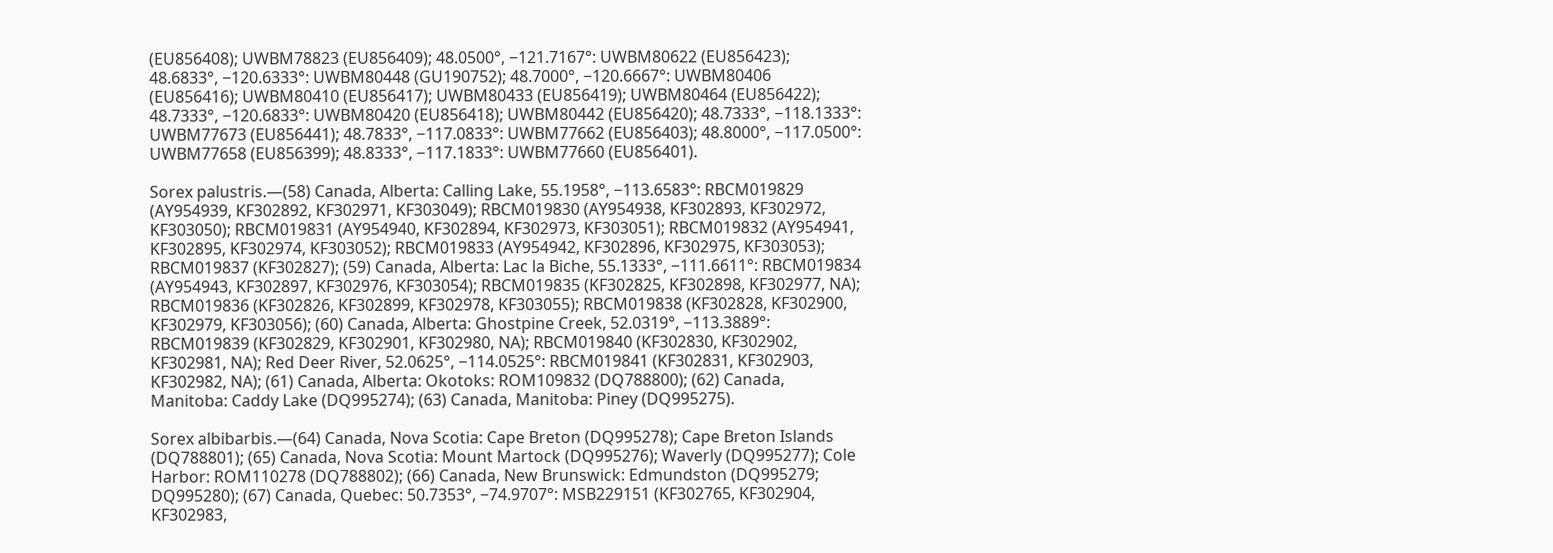(EU856408); UWBM78823 (EU856409); 48.0500°, −121.7167°: UWBM80622 (EU856423); 48.6833°, −120.6333°: UWBM80448 (GU190752); 48.7000°, −120.6667°: UWBM80406 (EU856416); UWBM80410 (EU856417); UWBM80433 (EU856419); UWBM80464 (EU856422); 48.7333°, −120.6833°: UWBM80420 (EU856418); UWBM80442 (EU856420); 48.7333°, −118.1333°: UWBM77673 (EU856441); 48.7833°, −117.0833°: UWBM77662 (EU856403); 48.8000°, −117.0500°: UWBM77658 (EU856399); 48.8333°, −117.1833°: UWBM77660 (EU856401).

Sorex palustris.—(58) Canada, Alberta: Calling Lake, 55.1958°, −113.6583°: RBCM019829 (AY954939, KF302892, KF302971, KF303049); RBCM019830 (AY954938, KF302893, KF302972, KF303050); RBCM019831 (AY954940, KF302894, KF302973, KF303051); RBCM019832 (AY954941, KF302895, KF302974, KF303052); RBCM019833 (AY954942, KF302896, KF302975, KF303053); RBCM019837 (KF302827); (59) Canada, Alberta: Lac la Biche, 55.1333°, −111.6611°: RBCM019834 (AY954943, KF302897, KF302976, KF303054); RBCM019835 (KF302825, KF302898, KF302977, NA); RBCM019836 (KF302826, KF302899, KF302978, KF303055); RBCM019838 (KF302828, KF302900, KF302979, KF303056); (60) Canada, Alberta: Ghostpine Creek, 52.0319°, −113.3889°: RBCM019839 (KF302829, KF302901, KF302980, NA); RBCM019840 (KF302830, KF302902, KF302981, NA); Red Deer River, 52.0625°, −114.0525°: RBCM019841 (KF302831, KF302903, KF302982, NA); (61) Canada, Alberta: Okotoks: ROM109832 (DQ788800); (62) Canada, Manitoba: Caddy Lake (DQ995274); (63) Canada, Manitoba: Piney (DQ995275).

Sorex albibarbis.—(64) Canada, Nova Scotia: Cape Breton (DQ995278); Cape Breton Islands (DQ788801); (65) Canada, Nova Scotia: Mount Martock (DQ995276); Waverly (DQ995277); Cole Harbor: ROM110278 (DQ788802); (66) Canada, New Brunswick: Edmundston (DQ995279; DQ995280); (67) Canada, Quebec: 50.7353°, −74.9707°: MSB229151 (KF302765, KF302904, KF302983,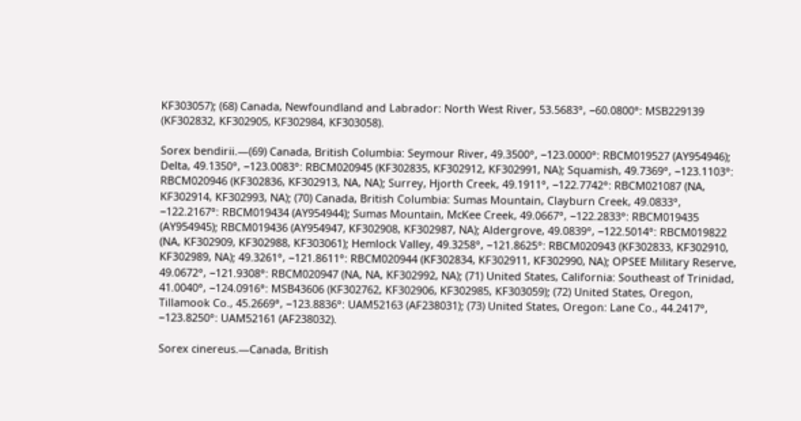KF303057); (68) Canada, Newfoundland and Labrador: North West River, 53.5683°, −60.0800°: MSB229139 (KF302832, KF302905, KF302984, KF303058).

Sorex bendirii.—(69) Canada, British Columbia: Seymour River, 49.3500°, −123.0000°: RBCM019527 (AY954946); Delta, 49.1350°, −123.0083°: RBCM020945 (KF302835, KF302912, KF302991, NA); Squamish, 49.7369°, −123.1103°: RBCM020946 (KF302836, KF302913, NA, NA); Surrey, Hjorth Creek, 49.1911°, −122.7742°: RBCM021087 (NA, KF302914, KF302993, NA); (70) Canada, British Columbia: Sumas Mountain, Clayburn Creek, 49.0833°, −122.2167°: RBCM019434 (AY954944); Sumas Mountain, McKee Creek, 49.0667°, −122.2833°: RBCM019435 (AY954945); RBCM019436 (AY954947, KF302908, KF302987, NA); Aldergrove, 49.0839°, −122.5014°: RBCM019822 (NA, KF302909, KF302988, KF303061); Hemlock Valley, 49.3258°, −121.8625°: RBCM020943 (KF302833, KF302910, KF302989, NA); 49.3261°, −121.8611°: RBCM020944 (KF302834, KF302911, KF302990, NA); OPSEE Military Reserve, 49.0672°, −121.9308°: RBCM020947 (NA, NA, KF302992, NA); (71) United States, California: Southeast of Trinidad, 41.0040°, −124.0916°: MSB43606 (KF302762, KF302906, KF302985, KF303059); (72) United States, Oregon, Tillamook Co., 45.2669°, −123.8836°: UAM52163 (AF238031); (73) United States, Oregon: Lane Co., 44.2417°, −123.8250°: UAM52161 (AF238032).

Sorex cinereus.—Canada, British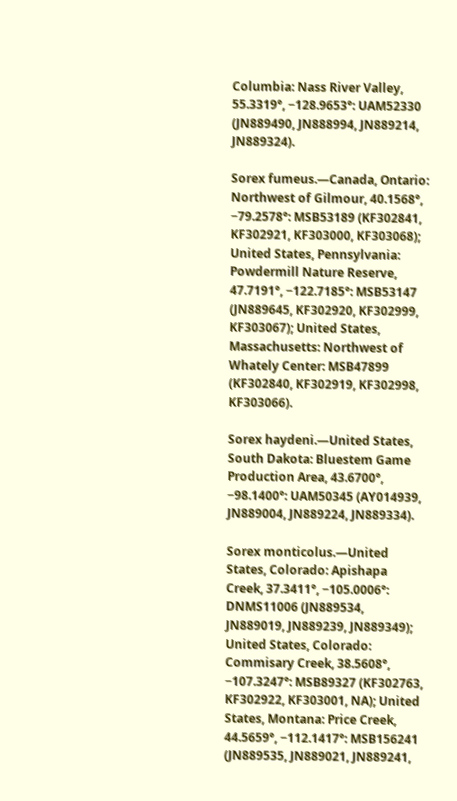Columbia: Nass River Valley, 55.3319°, −128.9653°: UAM52330 (JN889490, JN888994, JN889214, JN889324).

Sorex fumeus.—Canada, Ontario: Northwest of Gilmour, 40.1568°, −79.2578°: MSB53189 (KF302841, KF302921, KF303000, KF303068); United States, Pennsylvania: Powdermill Nature Reserve, 47.7191°, −122.7185°: MSB53147 (JN889645, KF302920, KF302999, KF303067); United States, Massachusetts: Northwest of Whately Center: MSB47899 (KF302840, KF302919, KF302998, KF303066).

Sorex haydeni.—United States, South Dakota: Bluestem Game Production Area, 43.6700°, −98.1400°: UAM50345 (AY014939, JN889004, JN889224, JN889334).

Sorex monticolus.—United States, Colorado: Apishapa Creek, 37.3411°, −105.0006°: DNMS11006 (JN889534, JN889019, JN889239, JN889349); United States, Colorado: Commisary Creek, 38.5608°, −107.3247°: MSB89327 (KF302763, KF302922, KF303001, NA); United States, Montana: Price Creek, 44.5659°, −112.1417°: MSB156241 (JN889535, JN889021, JN889241,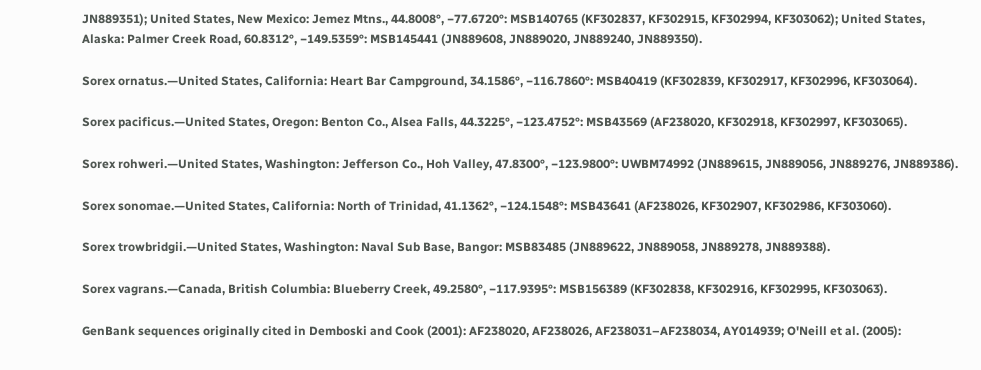JN889351); United States, New Mexico: Jemez Mtns., 44.8008°, −77.6720°: MSB140765 (KF302837, KF302915, KF302994, KF303062); United States, Alaska: Palmer Creek Road, 60.8312°, −149.5359°: MSB145441 (JN889608, JN889020, JN889240, JN889350).

Sorex ornatus.—United States, California: Heart Bar Campground, 34.1586°, −116.7860°: MSB40419 (KF302839, KF302917, KF302996, KF303064).

Sorex pacificus.—United States, Oregon: Benton Co., Alsea Falls, 44.3225°, −123.4752°: MSB43569 (AF238020, KF302918, KF302997, KF303065).

Sorex rohweri.—United States, Washington: Jefferson Co., Hoh Valley, 47.8300°, −123.9800°: UWBM74992 (JN889615, JN889056, JN889276, JN889386).

Sorex sonomae.—United States, California: North of Trinidad, 41.1362°, −124.1548°: MSB43641 (AF238026, KF302907, KF302986, KF303060).

Sorex trowbridgii.—United States, Washington: Naval Sub Base, Bangor: MSB83485 (JN889622, JN889058, JN889278, JN889388).

Sorex vagrans.—Canada, British Columbia: Blueberry Creek, 49.2580°, −117.9395°: MSB156389 (KF302838, KF302916, KF302995, KF303063).

GenBank sequences originally cited in Demboski and Cook (2001): AF238020, AF238026, AF238031–AF238034, AY014939; O'Neill et al. (2005):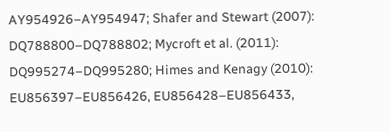AY954926–AY954947; Shafer and Stewart (2007): DQ788800–DQ788802; Mycroft et al. (2011): DQ995274–DQ995280; Himes and Kenagy (2010): EU856397–EU856426, EU856428–EU856433,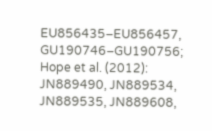EU856435–EU856457, GU190746–GU190756; Hope et al. (2012): JN889490, JN889534, JN889535, JN889608,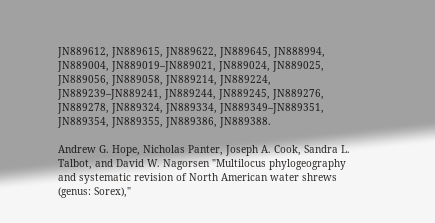JN889612, JN889615, JN889622, JN889645, JN888994, JN889004, JN889019–JN889021, JN889024, JN889025, JN889056, JN889058, JN889214, JN889224, JN889239–JN889241, JN889244, JN889245, JN889276, JN889278, JN889324, JN889334, JN889349–JN889351, JN889354, JN889355, JN889386, JN889388.

Andrew G. Hope, Nicholas Panter, Joseph A. Cook, Sandra L. Talbot, and David W. Nagorsen "Multilocus phylogeography and systematic revision of North American water shrews (genus: Sorex),"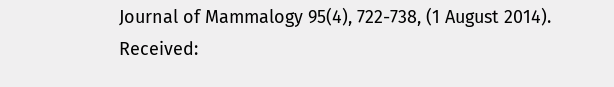Journal of Mammalogy 95(4), 722-738, (1 August 2014).
Received: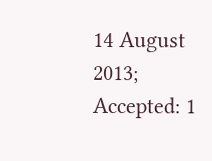14 August 2013; Accepted: 1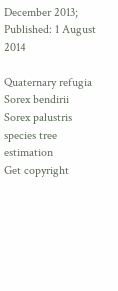December 2013; Published: 1 August 2014

Quaternary refugia
Sorex bendirii
Sorex palustris
species tree estimation
Get copyright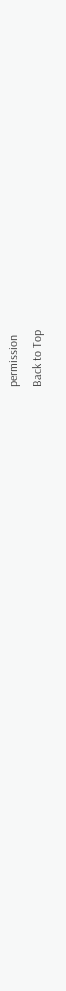permission
Back to Top